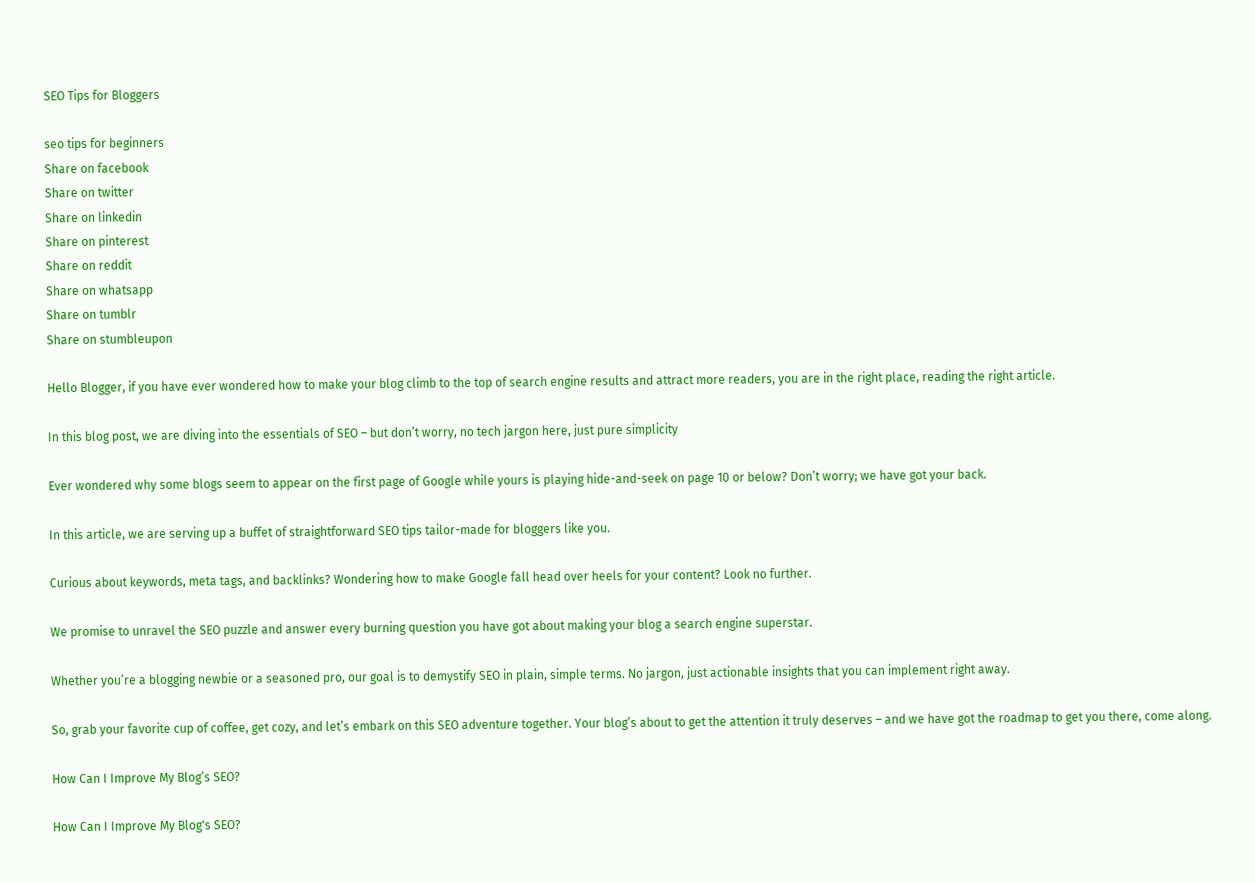SEO Tips for Bloggers

seo tips for beginners
Share on facebook
Share on twitter
Share on linkedin
Share on pinterest
Share on reddit
Share on whatsapp
Share on tumblr
Share on stumbleupon

Hello Blogger, if you have ever wondered how to make your blog climb to the top of search engine results and attract more readers, you are in the right place, reading the right article.

In this blog post, we are diving into the essentials of SEO – but don’t worry, no tech jargon here, just pure simplicity

Ever wondered why some blogs seem to appear on the first page of Google while yours is playing hide-and-seek on page 10 or below? Don’t worry; we have got your back.

In this article, we are serving up a buffet of straightforward SEO tips tailor-made for bloggers like you.

Curious about keywords, meta tags, and backlinks? Wondering how to make Google fall head over heels for your content? Look no further.

We promise to unravel the SEO puzzle and answer every burning question you have got about making your blog a search engine superstar.

Whether you’re a blogging newbie or a seasoned pro, our goal is to demystify SEO in plain, simple terms. No jargon, just actionable insights that you can implement right away.

So, grab your favorite cup of coffee, get cozy, and let’s embark on this SEO adventure together. Your blog’s about to get the attention it truly deserves – and we have got the roadmap to get you there, come along.

How Can I Improve My Blog’s SEO?

How Can I Improve My Blog's SEO?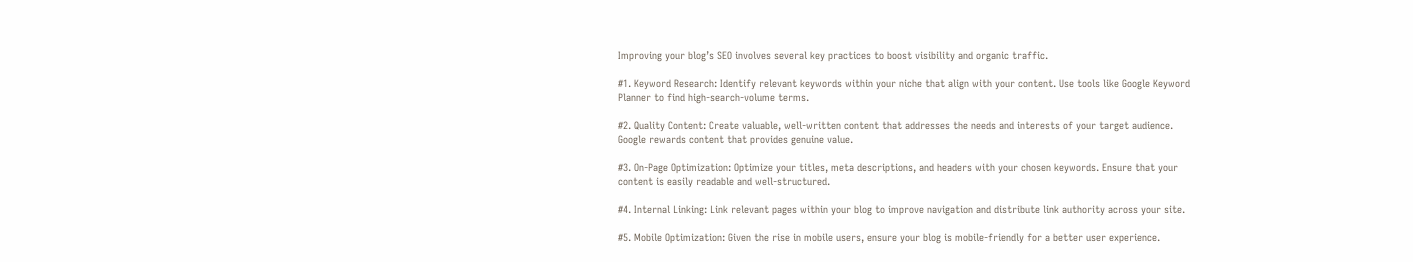Improving your blog’s SEO involves several key practices to boost visibility and organic traffic.

#1. Keyword Research: Identify relevant keywords within your niche that align with your content. Use tools like Google Keyword Planner to find high-search-volume terms.

#2. Quality Content: Create valuable, well-written content that addresses the needs and interests of your target audience. Google rewards content that provides genuine value.

#3. On-Page Optimization: Optimize your titles, meta descriptions, and headers with your chosen keywords. Ensure that your content is easily readable and well-structured.

#4. Internal Linking: Link relevant pages within your blog to improve navigation and distribute link authority across your site.

#5. Mobile Optimization: Given the rise in mobile users, ensure your blog is mobile-friendly for a better user experience.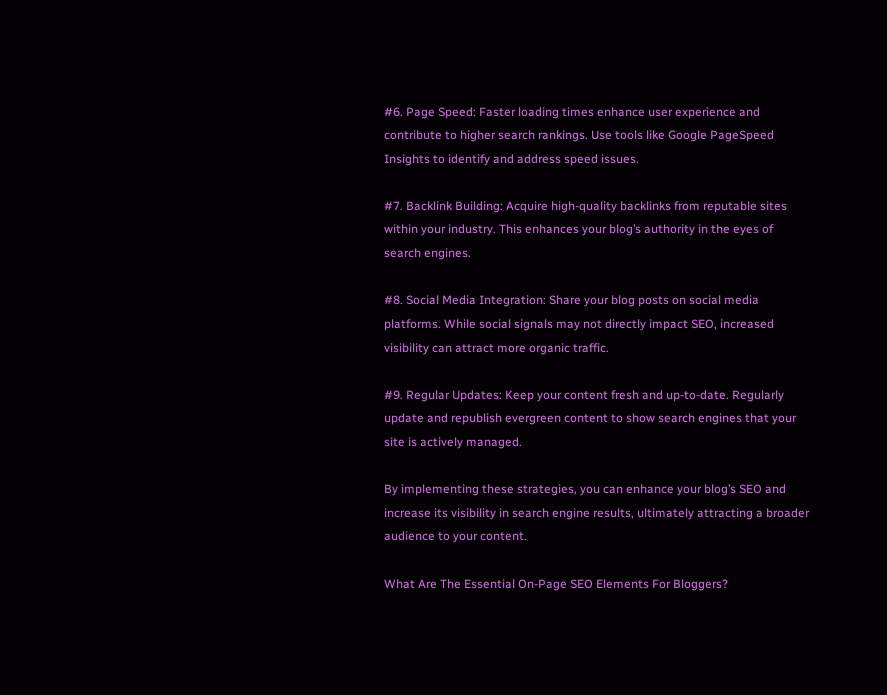#6. Page Speed: Faster loading times enhance user experience and contribute to higher search rankings. Use tools like Google PageSpeed Insights to identify and address speed issues.

#7. Backlink Building: Acquire high-quality backlinks from reputable sites within your industry. This enhances your blog’s authority in the eyes of search engines.

#8. Social Media Integration: Share your blog posts on social media platforms. While social signals may not directly impact SEO, increased visibility can attract more organic traffic.

#9. Regular Updates: Keep your content fresh and up-to-date. Regularly update and republish evergreen content to show search engines that your site is actively managed.

By implementing these strategies, you can enhance your blog’s SEO and increase its visibility in search engine results, ultimately attracting a broader audience to your content.

What Are The Essential On-Page SEO Elements For Bloggers?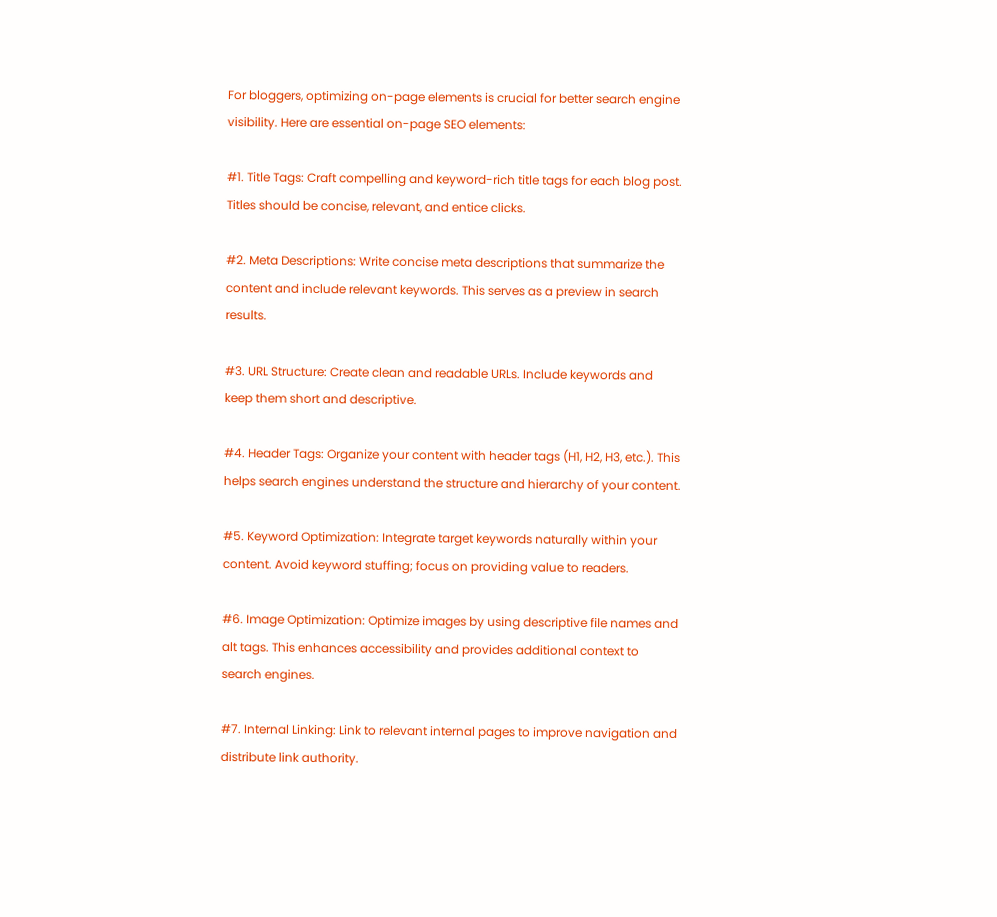For bloggers, optimizing on-page elements is crucial for better search engine visibility. Here are essential on-page SEO elements:

#1. Title Tags: Craft compelling and keyword-rich title tags for each blog post. Titles should be concise, relevant, and entice clicks.

#2. Meta Descriptions: Write concise meta descriptions that summarize the content and include relevant keywords. This serves as a preview in search results.

#3. URL Structure: Create clean and readable URLs. Include keywords and keep them short and descriptive.

#4. Header Tags: Organize your content with header tags (H1, H2, H3, etc.). This helps search engines understand the structure and hierarchy of your content.

#5. Keyword Optimization: Integrate target keywords naturally within your content. Avoid keyword stuffing; focus on providing value to readers.

#6. Image Optimization: Optimize images by using descriptive file names and alt tags. This enhances accessibility and provides additional context to search engines.

#7. Internal Linking: Link to relevant internal pages to improve navigation and distribute link authority.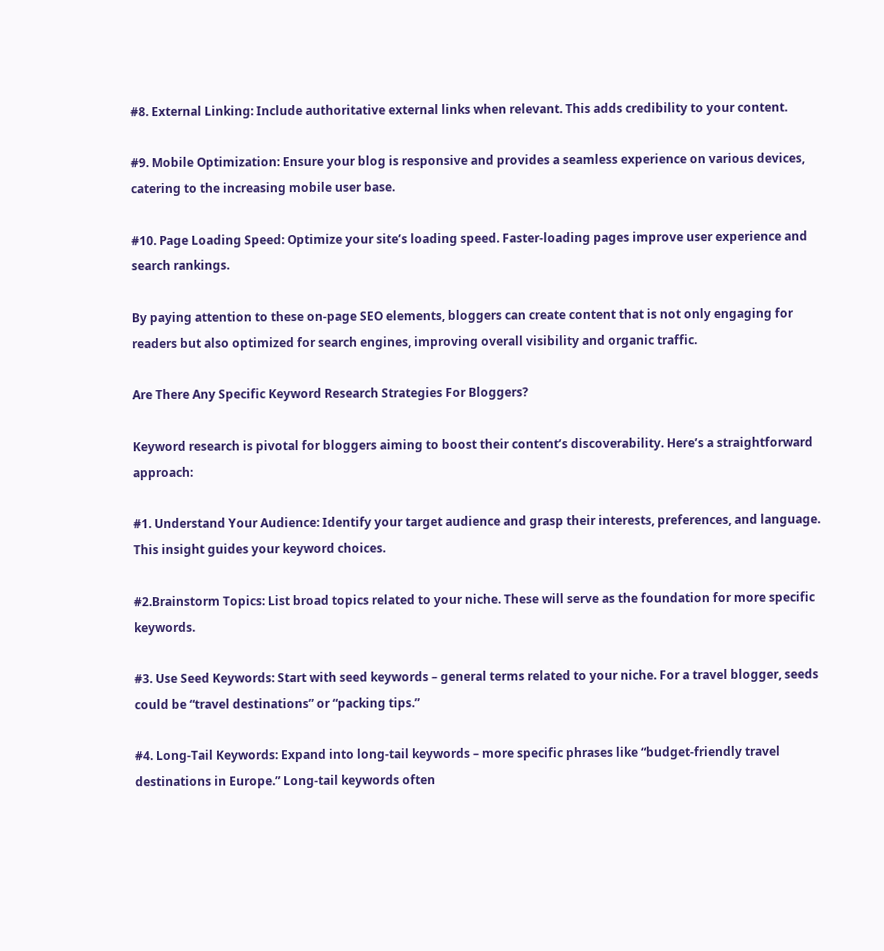#8. External Linking: Include authoritative external links when relevant. This adds credibility to your content.

#9. Mobile Optimization: Ensure your blog is responsive and provides a seamless experience on various devices, catering to the increasing mobile user base.

#10. Page Loading Speed: Optimize your site’s loading speed. Faster-loading pages improve user experience and search rankings.

By paying attention to these on-page SEO elements, bloggers can create content that is not only engaging for readers but also optimized for search engines, improving overall visibility and organic traffic.

Are There Any Specific Keyword Research Strategies For Bloggers?

Keyword research is pivotal for bloggers aiming to boost their content’s discoverability. Here’s a straightforward approach:

#1. Understand Your Audience: Identify your target audience and grasp their interests, preferences, and language. This insight guides your keyword choices.

#2.Brainstorm Topics: List broad topics related to your niche. These will serve as the foundation for more specific keywords.

#3. Use Seed Keywords: Start with seed keywords – general terms related to your niche. For a travel blogger, seeds could be “travel destinations” or “packing tips.”

#4. Long-Tail Keywords: Expand into long-tail keywords – more specific phrases like “budget-friendly travel destinations in Europe.” Long-tail keywords often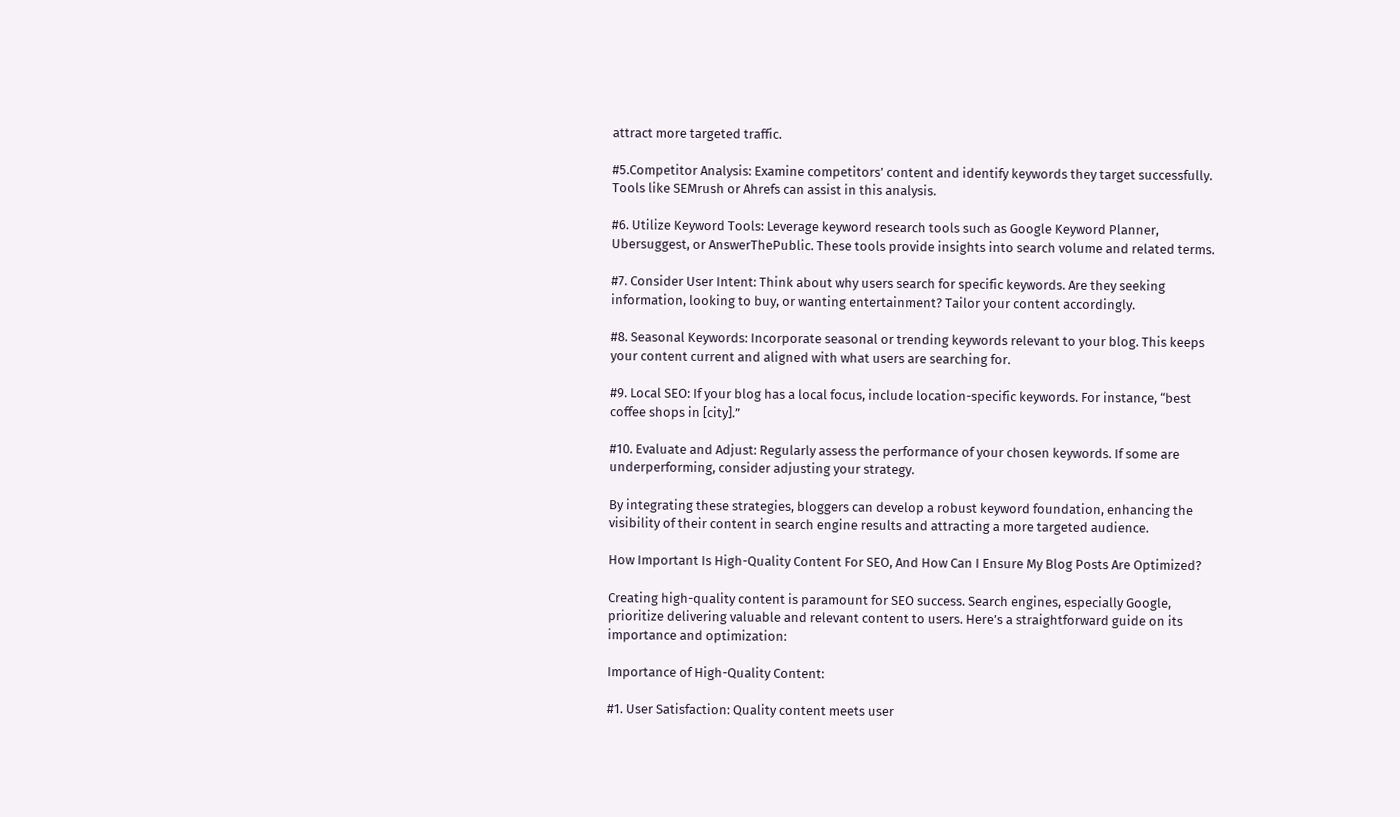attract more targeted traffic.

#5.Competitor Analysis: Examine competitors’ content and identify keywords they target successfully. Tools like SEMrush or Ahrefs can assist in this analysis.

#6. Utilize Keyword Tools: Leverage keyword research tools such as Google Keyword Planner, Ubersuggest, or AnswerThePublic. These tools provide insights into search volume and related terms.

#7. Consider User Intent: Think about why users search for specific keywords. Are they seeking information, looking to buy, or wanting entertainment? Tailor your content accordingly.

#8. Seasonal Keywords: Incorporate seasonal or trending keywords relevant to your blog. This keeps your content current and aligned with what users are searching for.

#9. Local SEO: If your blog has a local focus, include location-specific keywords. For instance, “best coffee shops in [city].”

#10. Evaluate and Adjust: Regularly assess the performance of your chosen keywords. If some are underperforming, consider adjusting your strategy.

By integrating these strategies, bloggers can develop a robust keyword foundation, enhancing the visibility of their content in search engine results and attracting a more targeted audience.

How Important Is High-Quality Content For SEO, And How Can I Ensure My Blog Posts Are Optimized?

Creating high-quality content is paramount for SEO success. Search engines, especially Google, prioritize delivering valuable and relevant content to users. Here’s a straightforward guide on its importance and optimization:

Importance of High-Quality Content:

#1. User Satisfaction: Quality content meets user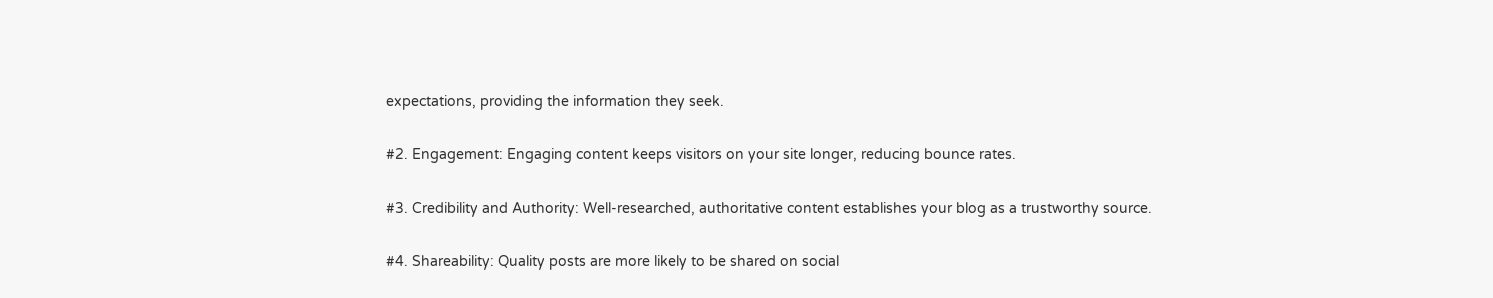expectations, providing the information they seek.

#2. Engagement: Engaging content keeps visitors on your site longer, reducing bounce rates.

#3. Credibility and Authority: Well-researched, authoritative content establishes your blog as a trustworthy source.

#4. Shareability: Quality posts are more likely to be shared on social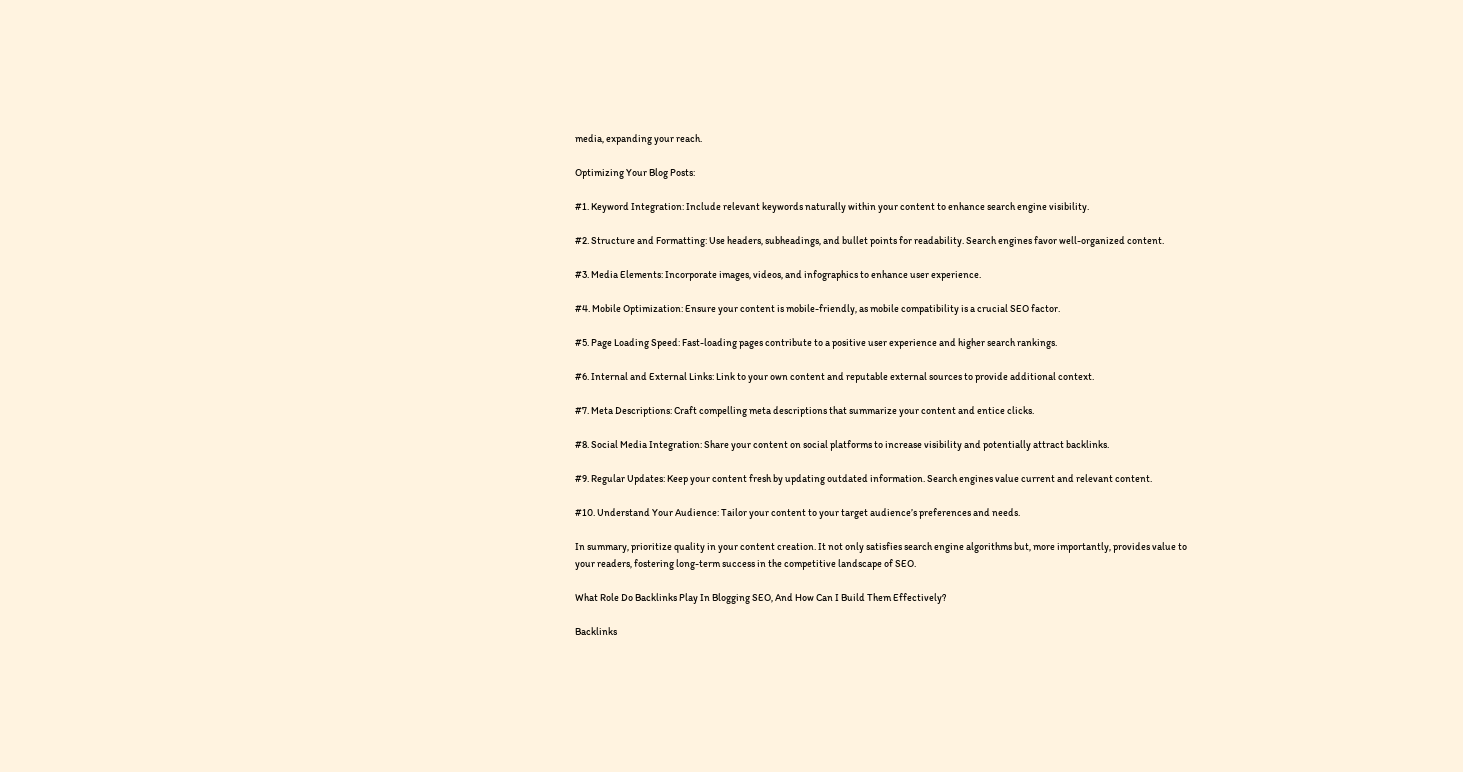media, expanding your reach.

Optimizing Your Blog Posts:

#1. Keyword Integration: Include relevant keywords naturally within your content to enhance search engine visibility.

#2. Structure and Formatting: Use headers, subheadings, and bullet points for readability. Search engines favor well-organized content.

#3. Media Elements: Incorporate images, videos, and infographics to enhance user experience.

#4. Mobile Optimization: Ensure your content is mobile-friendly, as mobile compatibility is a crucial SEO factor.

#5. Page Loading Speed: Fast-loading pages contribute to a positive user experience and higher search rankings.

#6. Internal and External Links: Link to your own content and reputable external sources to provide additional context.

#7. Meta Descriptions: Craft compelling meta descriptions that summarize your content and entice clicks.

#8. Social Media Integration: Share your content on social platforms to increase visibility and potentially attract backlinks.

#9. Regular Updates: Keep your content fresh by updating outdated information. Search engines value current and relevant content.

#10. Understand Your Audience: Tailor your content to your target audience’s preferences and needs.

In summary, prioritize quality in your content creation. It not only satisfies search engine algorithms but, more importantly, provides value to your readers, fostering long-term success in the competitive landscape of SEO.

What Role Do Backlinks Play In Blogging SEO, And How Can I Build Them Effectively?

Backlinks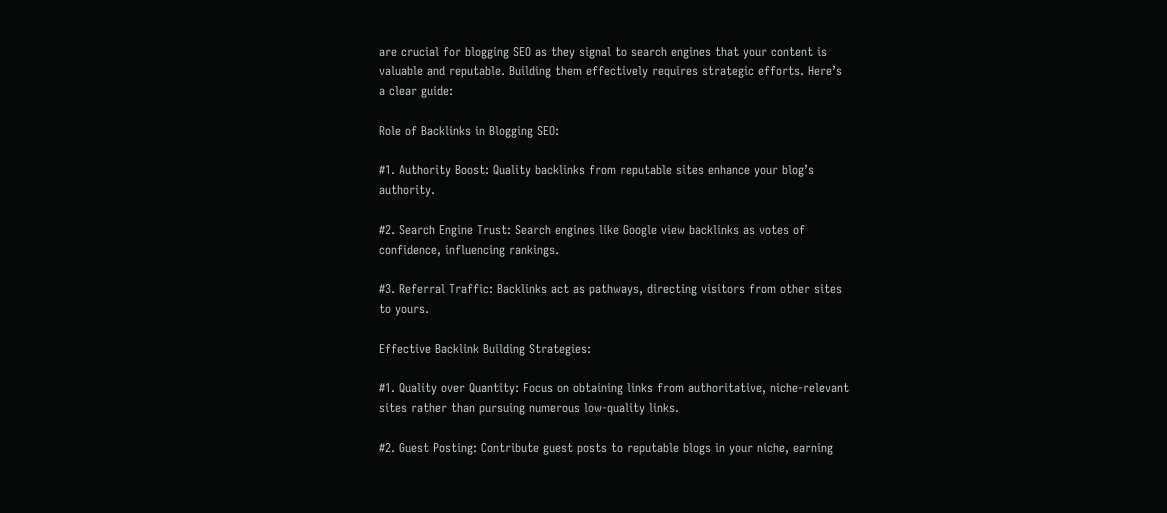are crucial for blogging SEO as they signal to search engines that your content is valuable and reputable. Building them effectively requires strategic efforts. Here’s a clear guide:

Role of Backlinks in Blogging SEO:

#1. Authority Boost: Quality backlinks from reputable sites enhance your blog’s authority.

#2. Search Engine Trust: Search engines like Google view backlinks as votes of confidence, influencing rankings.

#3. Referral Traffic: Backlinks act as pathways, directing visitors from other sites to yours.

Effective Backlink Building Strategies:

#1. Quality over Quantity: Focus on obtaining links from authoritative, niche-relevant sites rather than pursuing numerous low-quality links.

#2. Guest Posting: Contribute guest posts to reputable blogs in your niche, earning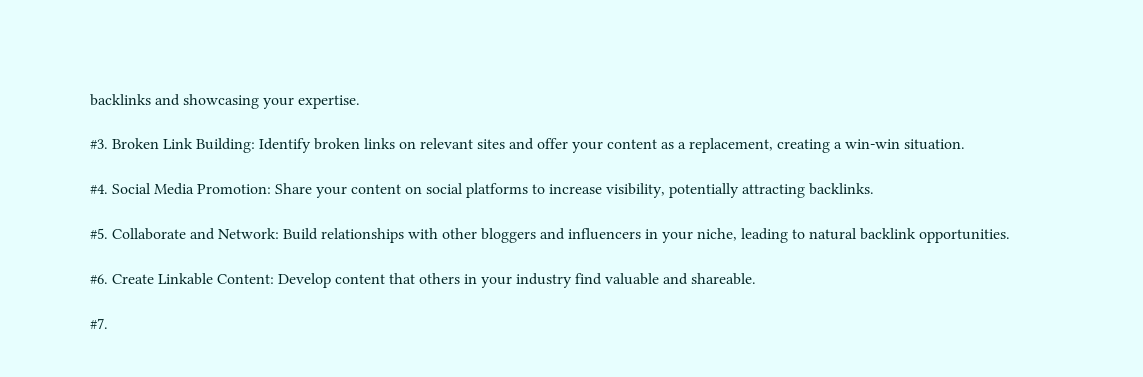backlinks and showcasing your expertise.

#3. Broken Link Building: Identify broken links on relevant sites and offer your content as a replacement, creating a win-win situation.

#4. Social Media Promotion: Share your content on social platforms to increase visibility, potentially attracting backlinks.

#5. Collaborate and Network: Build relationships with other bloggers and influencers in your niche, leading to natural backlink opportunities.

#6. Create Linkable Content: Develop content that others in your industry find valuable and shareable.

#7.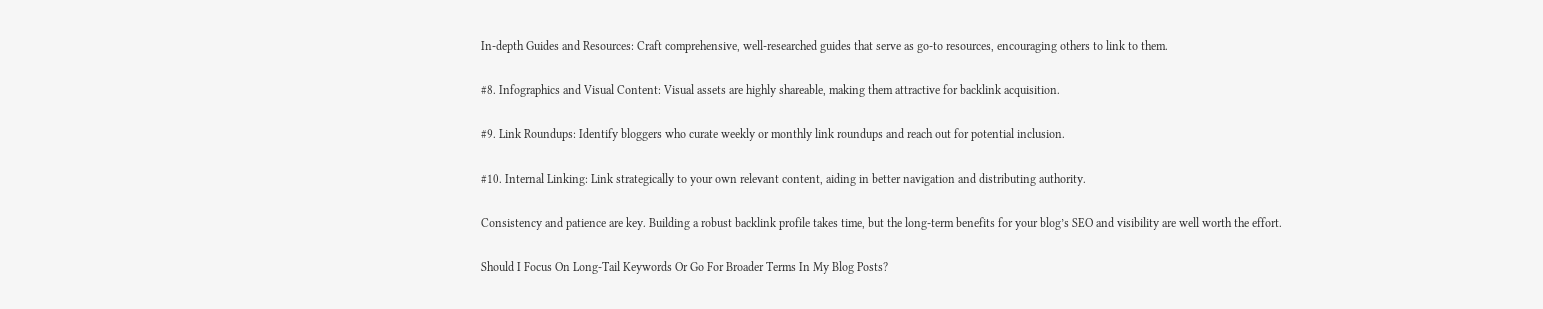In-depth Guides and Resources: Craft comprehensive, well-researched guides that serve as go-to resources, encouraging others to link to them.

#8. Infographics and Visual Content: Visual assets are highly shareable, making them attractive for backlink acquisition.

#9. Link Roundups: Identify bloggers who curate weekly or monthly link roundups and reach out for potential inclusion.

#10. Internal Linking: Link strategically to your own relevant content, aiding in better navigation and distributing authority.

Consistency and patience are key. Building a robust backlink profile takes time, but the long-term benefits for your blog’s SEO and visibility are well worth the effort.

Should I Focus On Long-Tail Keywords Or Go For Broader Terms In My Blog Posts?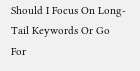Should I Focus On Long-Tail Keywords Or Go For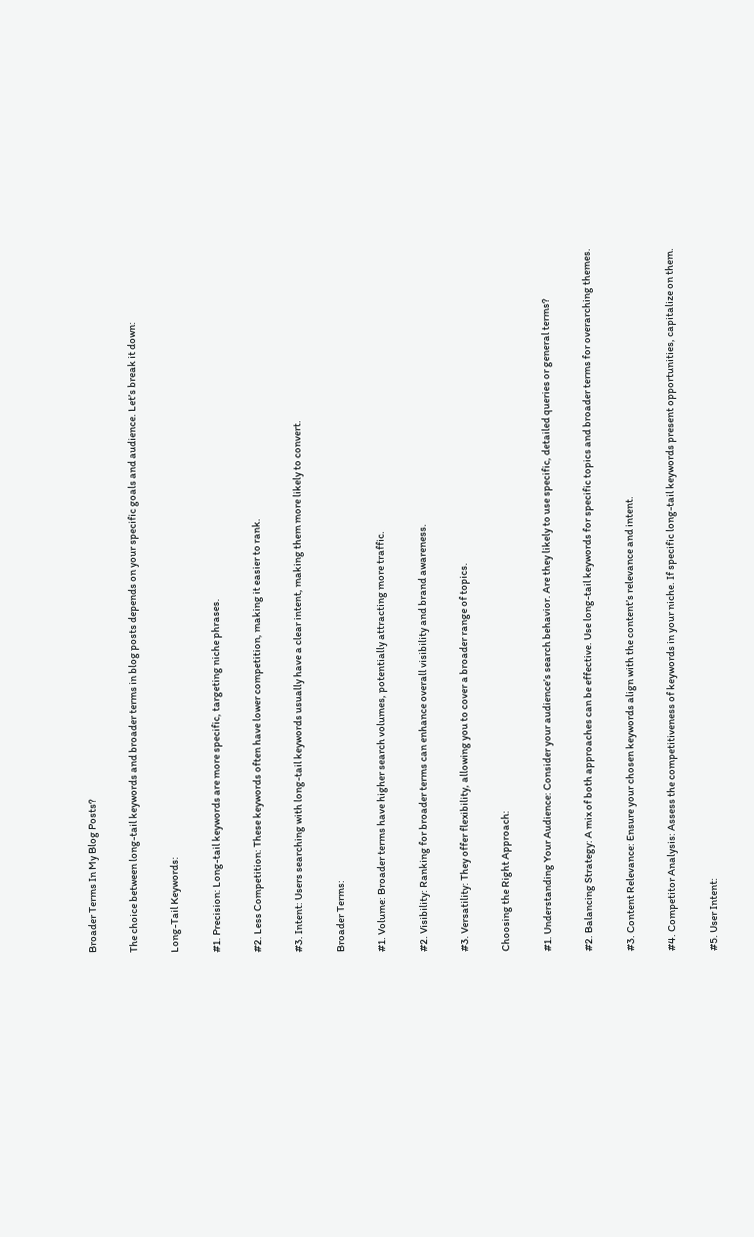Broader Terms In My Blog Posts?

The choice between long-tail keywords and broader terms in blog posts depends on your specific goals and audience. Let’s break it down:

Long-Tail Keywords:

#1. Precision: Long-tail keywords are more specific, targeting niche phrases.

#2. Less Competition: These keywords often have lower competition, making it easier to rank.

#3. Intent: Users searching with long-tail keywords usually have a clear intent, making them more likely to convert.

Broader Terms:

#1. Volume: Broader terms have higher search volumes, potentially attracting more traffic.

#2. Visibility: Ranking for broader terms can enhance overall visibility and brand awareness.

#3. Versatility: They offer flexibility, allowing you to cover a broader range of topics.

Choosing the Right Approach:

#1. Understanding Your Audience: Consider your audience’s search behavior. Are they likely to use specific, detailed queries or general terms?

#2. Balancing Strategy: A mix of both approaches can be effective. Use long-tail keywords for specific topics and broader terms for overarching themes.

#3. Content Relevance: Ensure your chosen keywords align with the content’s relevance and intent.

#4. Competitor Analysis: Assess the competitiveness of keywords in your niche. If specific long-tail keywords present opportunities, capitalize on them.

#5. User Intent: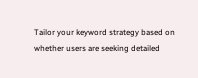Tailor your keyword strategy based on whether users are seeking detailed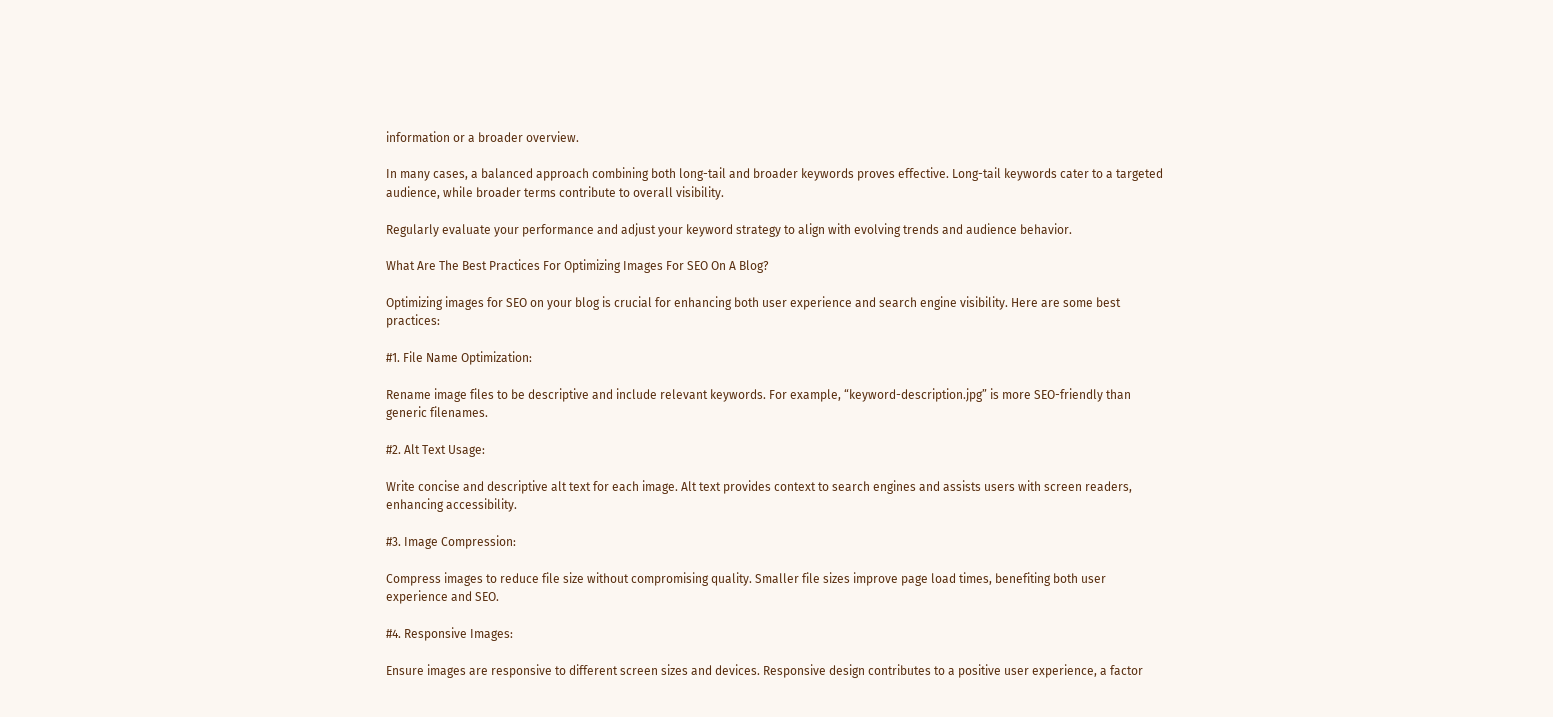information or a broader overview.

In many cases, a balanced approach combining both long-tail and broader keywords proves effective. Long-tail keywords cater to a targeted audience, while broader terms contribute to overall visibility.

Regularly evaluate your performance and adjust your keyword strategy to align with evolving trends and audience behavior.

What Are The Best Practices For Optimizing Images For SEO On A Blog?

Optimizing images for SEO on your blog is crucial for enhancing both user experience and search engine visibility. Here are some best practices:

#1. File Name Optimization:

Rename image files to be descriptive and include relevant keywords. For example, “keyword-description.jpg” is more SEO-friendly than generic filenames.

#2. Alt Text Usage:

Write concise and descriptive alt text for each image. Alt text provides context to search engines and assists users with screen readers, enhancing accessibility.

#3. Image Compression:

Compress images to reduce file size without compromising quality. Smaller file sizes improve page load times, benefiting both user experience and SEO.

#4. Responsive Images:

Ensure images are responsive to different screen sizes and devices. Responsive design contributes to a positive user experience, a factor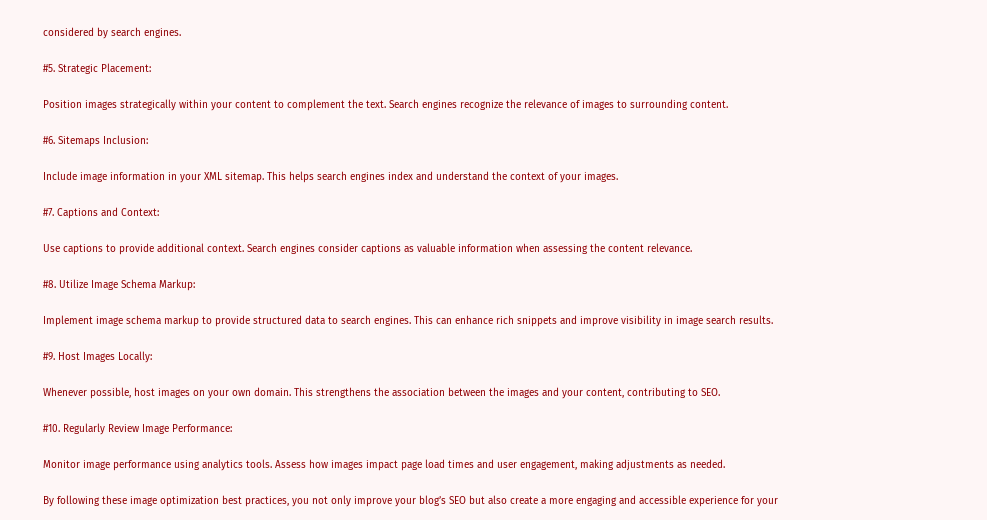considered by search engines.

#5. Strategic Placement:

Position images strategically within your content to complement the text. Search engines recognize the relevance of images to surrounding content.

#6. Sitemaps Inclusion:

Include image information in your XML sitemap. This helps search engines index and understand the context of your images.

#7. Captions and Context:

Use captions to provide additional context. Search engines consider captions as valuable information when assessing the content relevance.

#8. Utilize Image Schema Markup:

Implement image schema markup to provide structured data to search engines. This can enhance rich snippets and improve visibility in image search results.

#9. Host Images Locally:

Whenever possible, host images on your own domain. This strengthens the association between the images and your content, contributing to SEO.

#10. Regularly Review Image Performance:

Monitor image performance using analytics tools. Assess how images impact page load times and user engagement, making adjustments as needed.

By following these image optimization best practices, you not only improve your blog’s SEO but also create a more engaging and accessible experience for your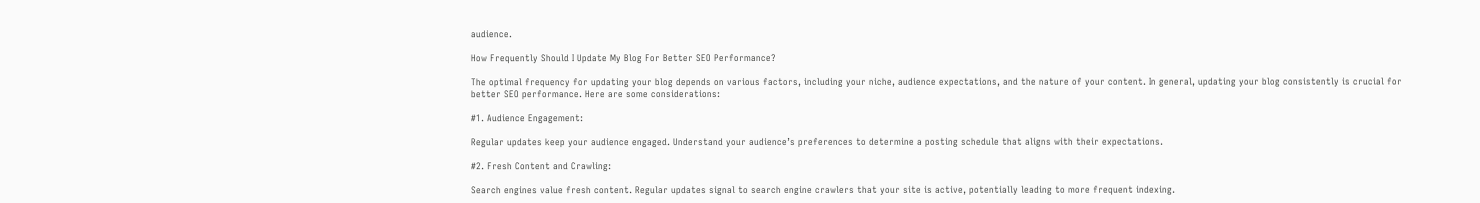audience.

How Frequently Should I Update My Blog For Better SEO Performance?

The optimal frequency for updating your blog depends on various factors, including your niche, audience expectations, and the nature of your content. In general, updating your blog consistently is crucial for better SEO performance. Here are some considerations:

#1. Audience Engagement:

Regular updates keep your audience engaged. Understand your audience’s preferences to determine a posting schedule that aligns with their expectations.

#2. Fresh Content and Crawling:

Search engines value fresh content. Regular updates signal to search engine crawlers that your site is active, potentially leading to more frequent indexing.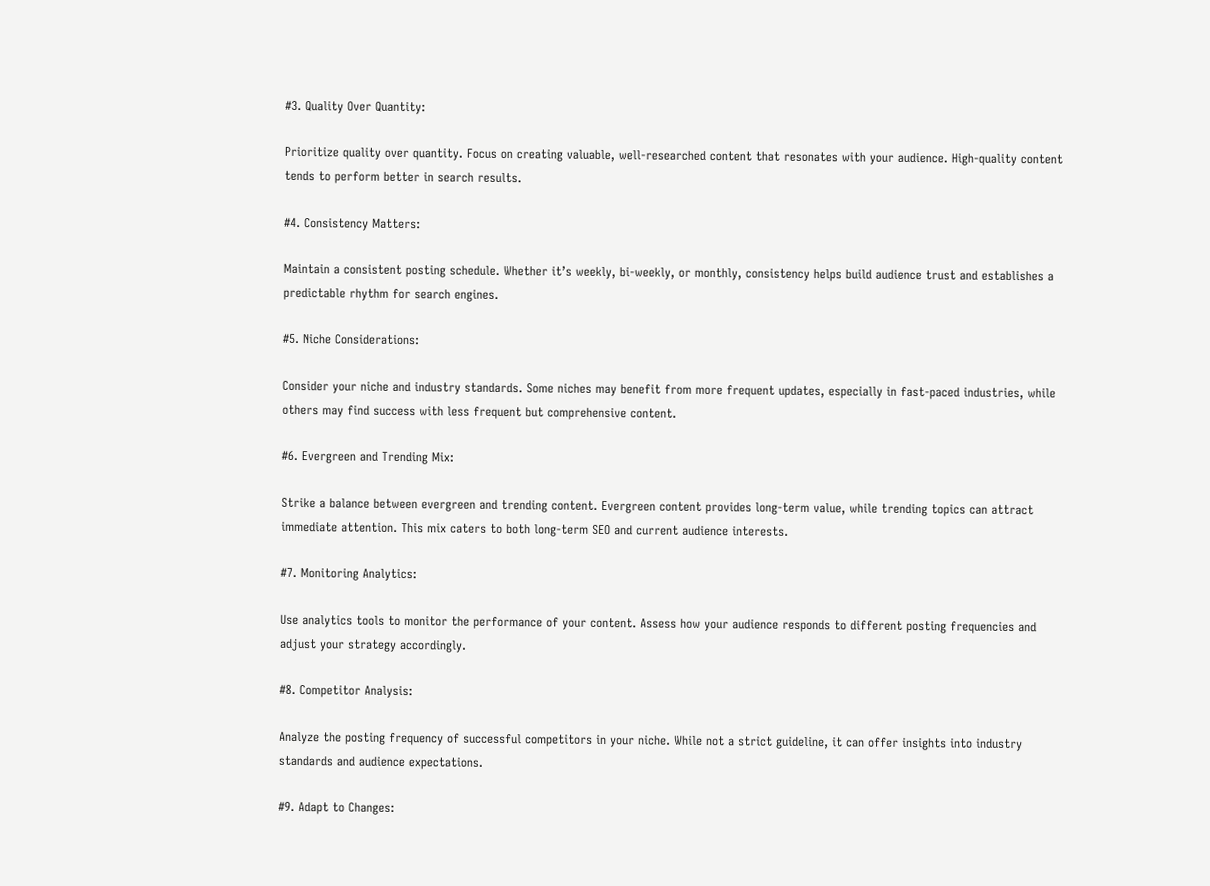#3. Quality Over Quantity:

Prioritize quality over quantity. Focus on creating valuable, well-researched content that resonates with your audience. High-quality content tends to perform better in search results.

#4. Consistency Matters:

Maintain a consistent posting schedule. Whether it’s weekly, bi-weekly, or monthly, consistency helps build audience trust and establishes a predictable rhythm for search engines.

#5. Niche Considerations:

Consider your niche and industry standards. Some niches may benefit from more frequent updates, especially in fast-paced industries, while others may find success with less frequent but comprehensive content.

#6. Evergreen and Trending Mix:

Strike a balance between evergreen and trending content. Evergreen content provides long-term value, while trending topics can attract immediate attention. This mix caters to both long-term SEO and current audience interests.

#7. Monitoring Analytics:

Use analytics tools to monitor the performance of your content. Assess how your audience responds to different posting frequencies and adjust your strategy accordingly.

#8. Competitor Analysis:

Analyze the posting frequency of successful competitors in your niche. While not a strict guideline, it can offer insights into industry standards and audience expectations.

#9. Adapt to Changes: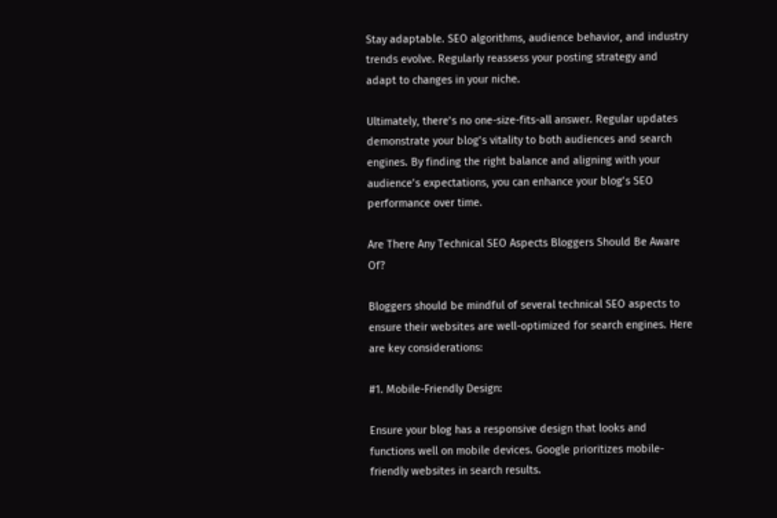Stay adaptable. SEO algorithms, audience behavior, and industry trends evolve. Regularly reassess your posting strategy and adapt to changes in your niche.

Ultimately, there’s no one-size-fits-all answer. Regular updates demonstrate your blog’s vitality to both audiences and search engines. By finding the right balance and aligning with your audience’s expectations, you can enhance your blog’s SEO performance over time.

Are There Any Technical SEO Aspects Bloggers Should Be Aware Of?

Bloggers should be mindful of several technical SEO aspects to ensure their websites are well-optimized for search engines. Here are key considerations:

#1. Mobile-Friendly Design:

Ensure your blog has a responsive design that looks and functions well on mobile devices. Google prioritizes mobile-friendly websites in search results.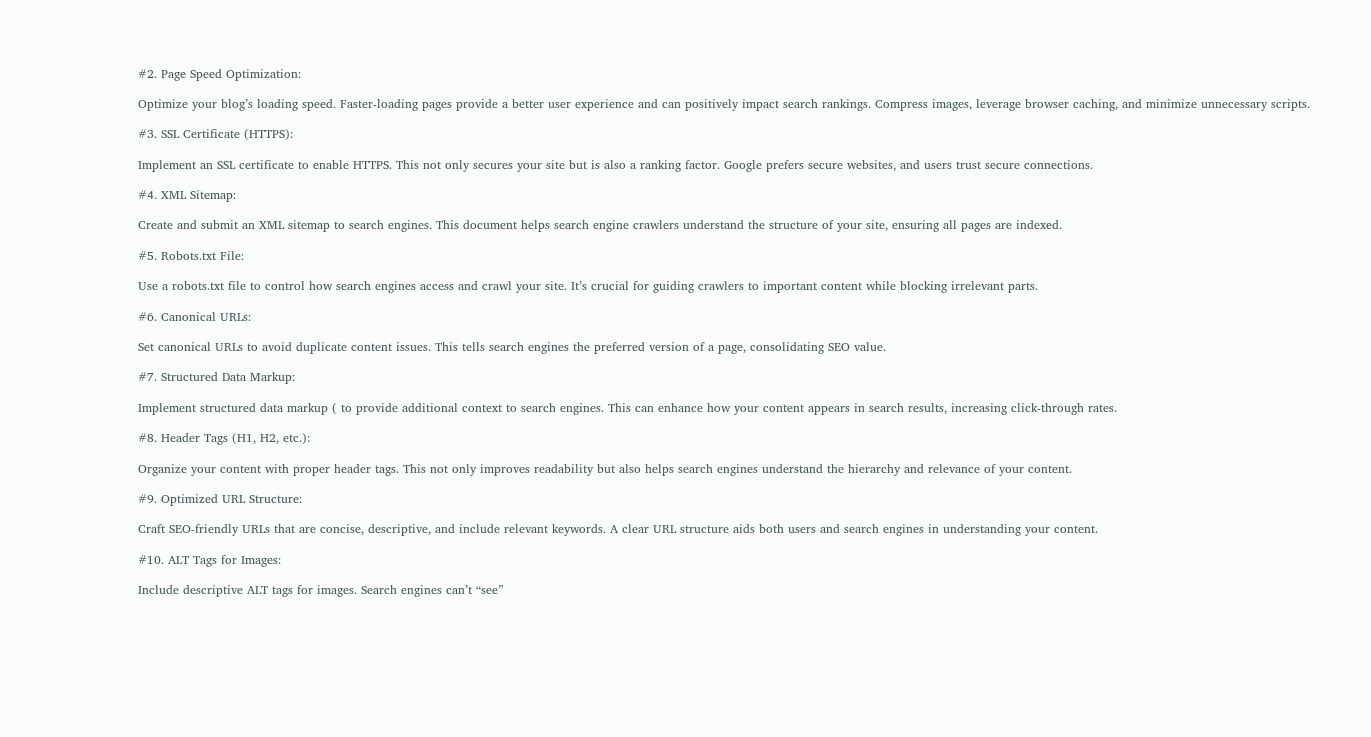#2. Page Speed Optimization:

Optimize your blog’s loading speed. Faster-loading pages provide a better user experience and can positively impact search rankings. Compress images, leverage browser caching, and minimize unnecessary scripts.

#3. SSL Certificate (HTTPS):

Implement an SSL certificate to enable HTTPS. This not only secures your site but is also a ranking factor. Google prefers secure websites, and users trust secure connections.

#4. XML Sitemap:

Create and submit an XML sitemap to search engines. This document helps search engine crawlers understand the structure of your site, ensuring all pages are indexed.

#5. Robots.txt File:

Use a robots.txt file to control how search engines access and crawl your site. It’s crucial for guiding crawlers to important content while blocking irrelevant parts.

#6. Canonical URLs:

Set canonical URLs to avoid duplicate content issues. This tells search engines the preferred version of a page, consolidating SEO value.

#7. Structured Data Markup:

Implement structured data markup ( to provide additional context to search engines. This can enhance how your content appears in search results, increasing click-through rates.

#8. Header Tags (H1, H2, etc.):

Organize your content with proper header tags. This not only improves readability but also helps search engines understand the hierarchy and relevance of your content.

#9. Optimized URL Structure:

Craft SEO-friendly URLs that are concise, descriptive, and include relevant keywords. A clear URL structure aids both users and search engines in understanding your content.

#10. ALT Tags for Images:

Include descriptive ALT tags for images. Search engines can’t “see”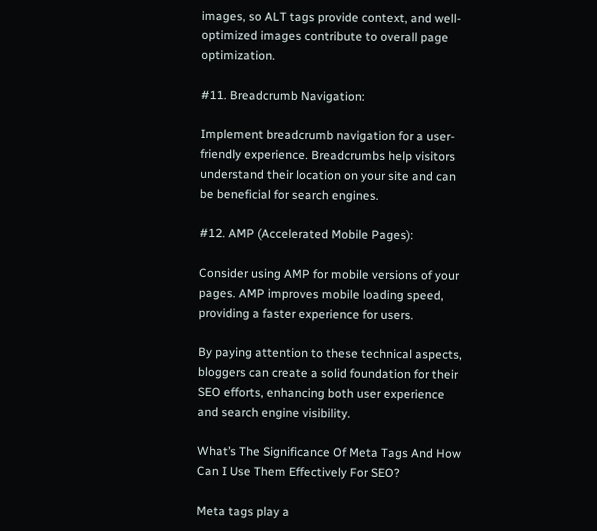images, so ALT tags provide context, and well-optimized images contribute to overall page optimization.

#11. Breadcrumb Navigation:

Implement breadcrumb navigation for a user-friendly experience. Breadcrumbs help visitors understand their location on your site and can be beneficial for search engines.

#12. AMP (Accelerated Mobile Pages):

Consider using AMP for mobile versions of your pages. AMP improves mobile loading speed, providing a faster experience for users.

By paying attention to these technical aspects, bloggers can create a solid foundation for their SEO efforts, enhancing both user experience and search engine visibility.

What’s The Significance Of Meta Tags And How Can I Use Them Effectively For SEO?

Meta tags play a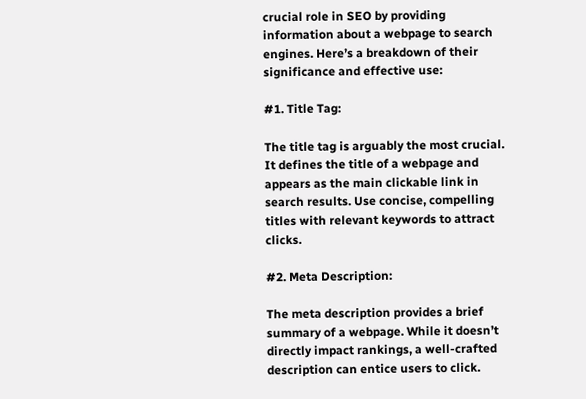crucial role in SEO by providing information about a webpage to search engines. Here’s a breakdown of their significance and effective use:

#1. Title Tag:

The title tag is arguably the most crucial. It defines the title of a webpage and appears as the main clickable link in search results. Use concise, compelling titles with relevant keywords to attract clicks.

#2. Meta Description:

The meta description provides a brief summary of a webpage. While it doesn’t directly impact rankings, a well-crafted description can entice users to click.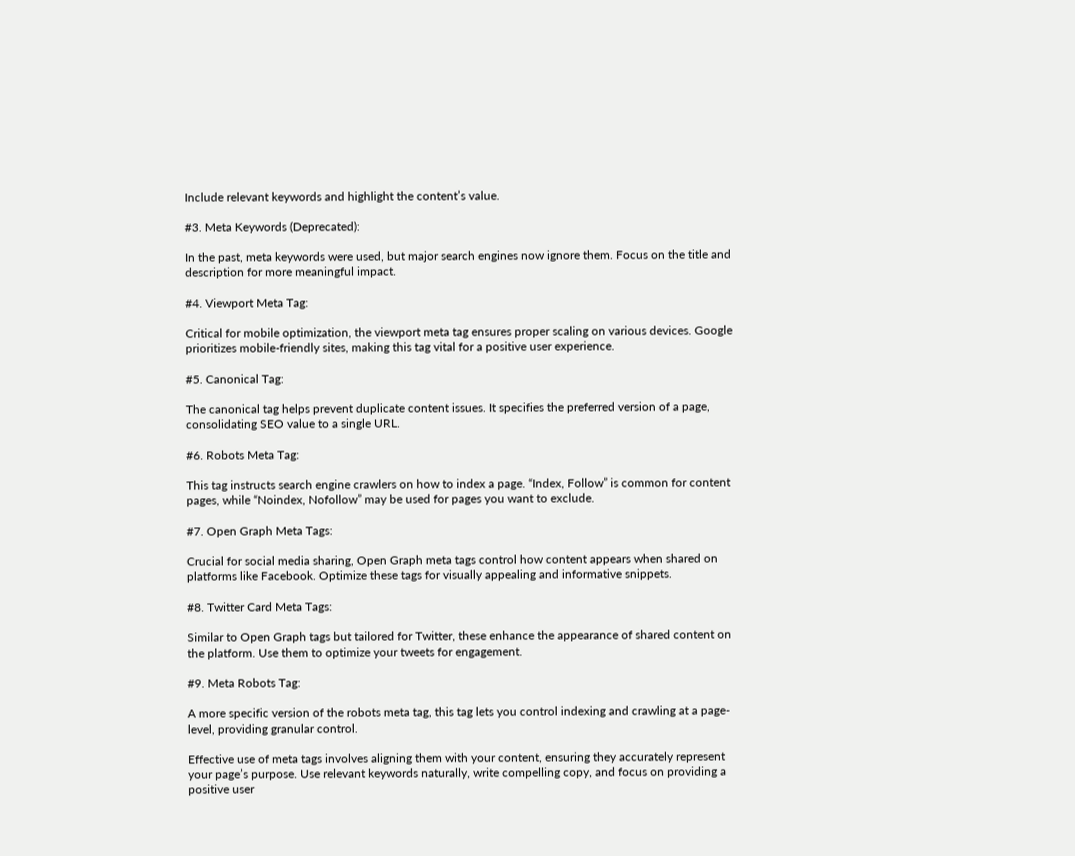Include relevant keywords and highlight the content’s value.

#3. Meta Keywords (Deprecated):

In the past, meta keywords were used, but major search engines now ignore them. Focus on the title and description for more meaningful impact.

#4. Viewport Meta Tag:

Critical for mobile optimization, the viewport meta tag ensures proper scaling on various devices. Google prioritizes mobile-friendly sites, making this tag vital for a positive user experience.

#5. Canonical Tag:

The canonical tag helps prevent duplicate content issues. It specifies the preferred version of a page, consolidating SEO value to a single URL.

#6. Robots Meta Tag:

This tag instructs search engine crawlers on how to index a page. “Index, Follow” is common for content pages, while “Noindex, Nofollow” may be used for pages you want to exclude.

#7. Open Graph Meta Tags:

Crucial for social media sharing, Open Graph meta tags control how content appears when shared on platforms like Facebook. Optimize these tags for visually appealing and informative snippets.

#8. Twitter Card Meta Tags:

Similar to Open Graph tags but tailored for Twitter, these enhance the appearance of shared content on the platform. Use them to optimize your tweets for engagement.

#9. Meta Robots Tag:

A more specific version of the robots meta tag, this tag lets you control indexing and crawling at a page-level, providing granular control.

Effective use of meta tags involves aligning them with your content, ensuring they accurately represent your page’s purpose. Use relevant keywords naturally, write compelling copy, and focus on providing a positive user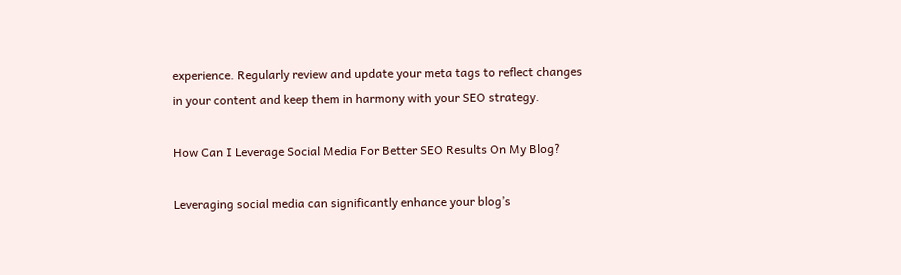experience. Regularly review and update your meta tags to reflect changes in your content and keep them in harmony with your SEO strategy.

How Can I Leverage Social Media For Better SEO Results On My Blog?

Leveraging social media can significantly enhance your blog’s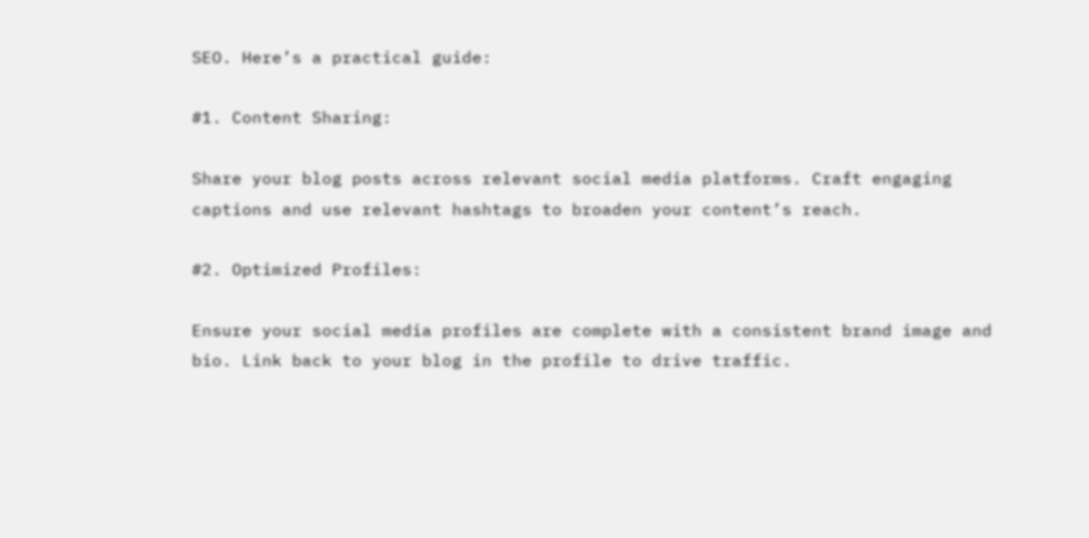SEO. Here’s a practical guide:

#1. Content Sharing:

Share your blog posts across relevant social media platforms. Craft engaging captions and use relevant hashtags to broaden your content’s reach.

#2. Optimized Profiles:

Ensure your social media profiles are complete with a consistent brand image and bio. Link back to your blog in the profile to drive traffic.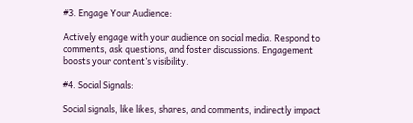#3. Engage Your Audience:

Actively engage with your audience on social media. Respond to comments, ask questions, and foster discussions. Engagement boosts your content’s visibility.

#4. Social Signals:

Social signals, like likes, shares, and comments, indirectly impact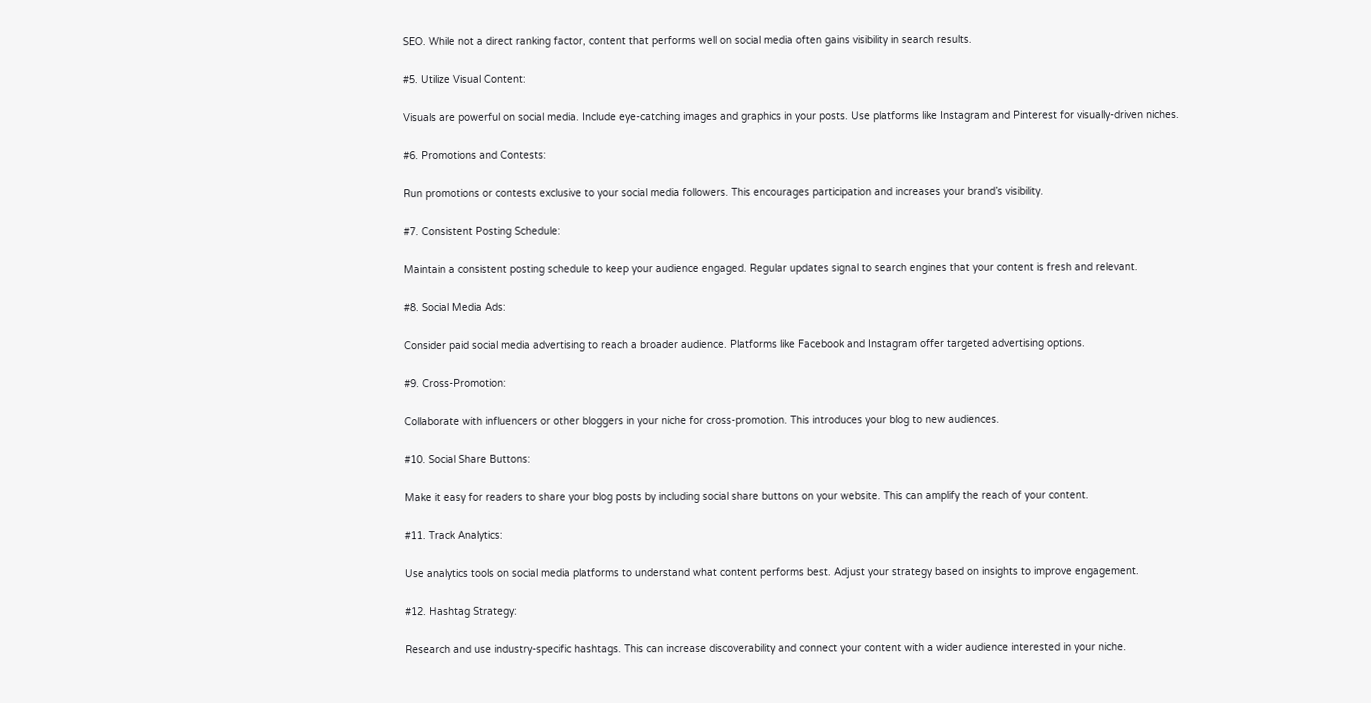SEO. While not a direct ranking factor, content that performs well on social media often gains visibility in search results.

#5. Utilize Visual Content:

Visuals are powerful on social media. Include eye-catching images and graphics in your posts. Use platforms like Instagram and Pinterest for visually-driven niches.

#6. Promotions and Contests:

Run promotions or contests exclusive to your social media followers. This encourages participation and increases your brand’s visibility.

#7. Consistent Posting Schedule:

Maintain a consistent posting schedule to keep your audience engaged. Regular updates signal to search engines that your content is fresh and relevant.

#8. Social Media Ads:

Consider paid social media advertising to reach a broader audience. Platforms like Facebook and Instagram offer targeted advertising options.

#9. Cross-Promotion:

Collaborate with influencers or other bloggers in your niche for cross-promotion. This introduces your blog to new audiences.

#10. Social Share Buttons:

Make it easy for readers to share your blog posts by including social share buttons on your website. This can amplify the reach of your content.

#11. Track Analytics:

Use analytics tools on social media platforms to understand what content performs best. Adjust your strategy based on insights to improve engagement.

#12. Hashtag Strategy:

Research and use industry-specific hashtags. This can increase discoverability and connect your content with a wider audience interested in your niche.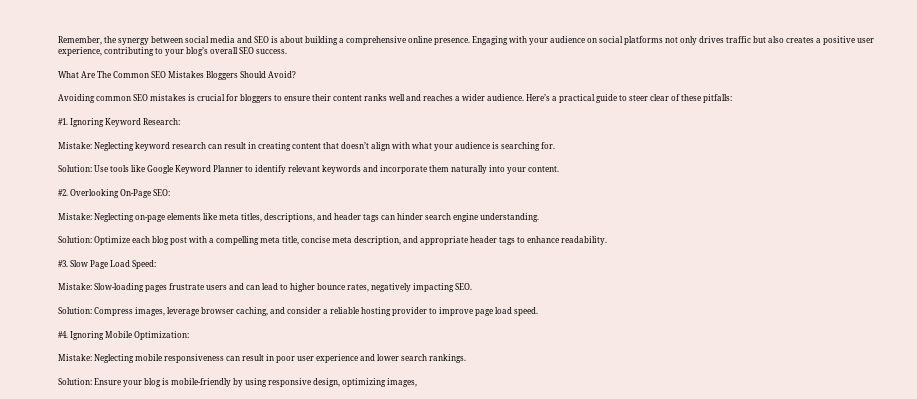Remember, the synergy between social media and SEO is about building a comprehensive online presence. Engaging with your audience on social platforms not only drives traffic but also creates a positive user experience, contributing to your blog’s overall SEO success.

What Are The Common SEO Mistakes Bloggers Should Avoid?

Avoiding common SEO mistakes is crucial for bloggers to ensure their content ranks well and reaches a wider audience. Here’s a practical guide to steer clear of these pitfalls:

#1. Ignoring Keyword Research:

Mistake: Neglecting keyword research can result in creating content that doesn’t align with what your audience is searching for.

Solution: Use tools like Google Keyword Planner to identify relevant keywords and incorporate them naturally into your content.

#2. Overlooking On-Page SEO:

Mistake: Neglecting on-page elements like meta titles, descriptions, and header tags can hinder search engine understanding.

Solution: Optimize each blog post with a compelling meta title, concise meta description, and appropriate header tags to enhance readability.

#3. Slow Page Load Speed:

Mistake: Slow-loading pages frustrate users and can lead to higher bounce rates, negatively impacting SEO.

Solution: Compress images, leverage browser caching, and consider a reliable hosting provider to improve page load speed.

#4. Ignoring Mobile Optimization:

Mistake: Neglecting mobile responsiveness can result in poor user experience and lower search rankings.

Solution: Ensure your blog is mobile-friendly by using responsive design, optimizing images,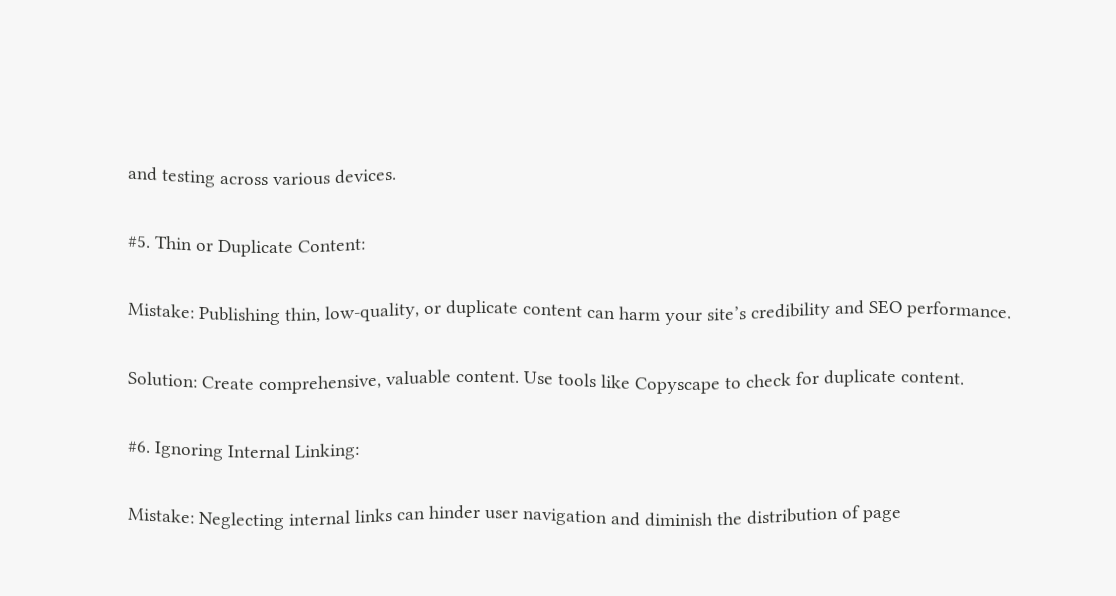and testing across various devices.

#5. Thin or Duplicate Content:

Mistake: Publishing thin, low-quality, or duplicate content can harm your site’s credibility and SEO performance.

Solution: Create comprehensive, valuable content. Use tools like Copyscape to check for duplicate content.

#6. Ignoring Internal Linking:

Mistake: Neglecting internal links can hinder user navigation and diminish the distribution of page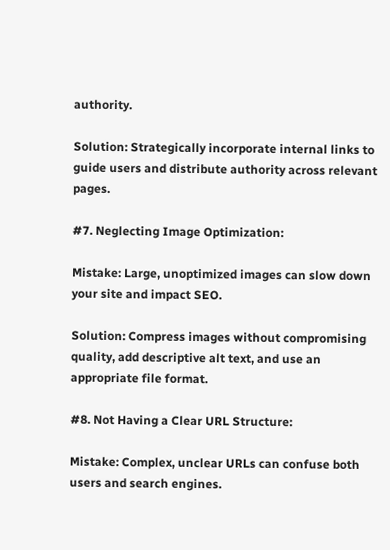authority.

Solution: Strategically incorporate internal links to guide users and distribute authority across relevant pages.

#7. Neglecting Image Optimization:

Mistake: Large, unoptimized images can slow down your site and impact SEO.

Solution: Compress images without compromising quality, add descriptive alt text, and use an appropriate file format.

#8. Not Having a Clear URL Structure:

Mistake: Complex, unclear URLs can confuse both users and search engines.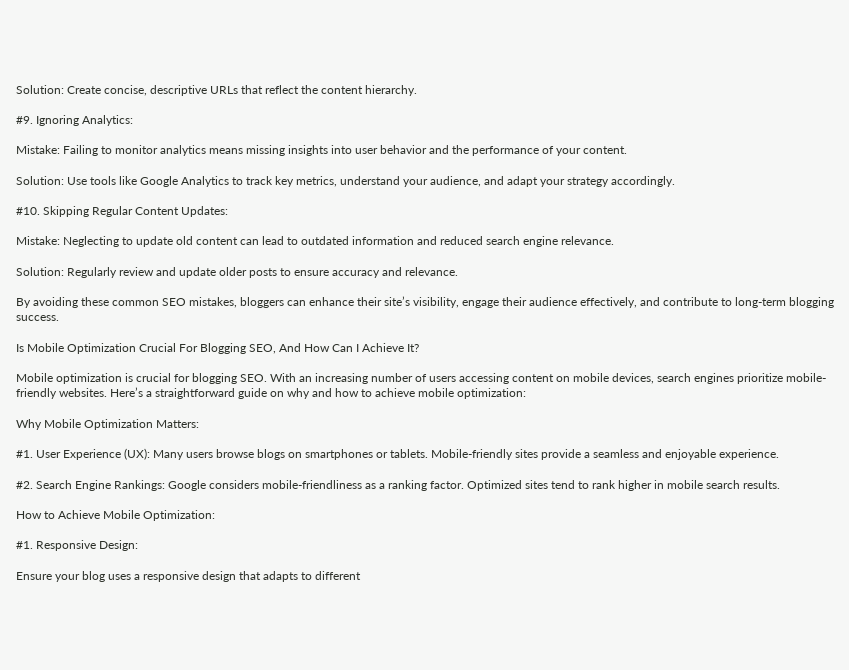Solution: Create concise, descriptive URLs that reflect the content hierarchy.

#9. Ignoring Analytics:

Mistake: Failing to monitor analytics means missing insights into user behavior and the performance of your content.

Solution: Use tools like Google Analytics to track key metrics, understand your audience, and adapt your strategy accordingly.

#10. Skipping Regular Content Updates:

Mistake: Neglecting to update old content can lead to outdated information and reduced search engine relevance.

Solution: Regularly review and update older posts to ensure accuracy and relevance.

By avoiding these common SEO mistakes, bloggers can enhance their site’s visibility, engage their audience effectively, and contribute to long-term blogging success.

Is Mobile Optimization Crucial For Blogging SEO, And How Can I Achieve It?

Mobile optimization is crucial for blogging SEO. With an increasing number of users accessing content on mobile devices, search engines prioritize mobile-friendly websites. Here’s a straightforward guide on why and how to achieve mobile optimization:

Why Mobile Optimization Matters:

#1. User Experience (UX): Many users browse blogs on smartphones or tablets. Mobile-friendly sites provide a seamless and enjoyable experience.

#2. Search Engine Rankings: Google considers mobile-friendliness as a ranking factor. Optimized sites tend to rank higher in mobile search results.

How to Achieve Mobile Optimization:

#1. Responsive Design:

Ensure your blog uses a responsive design that adapts to different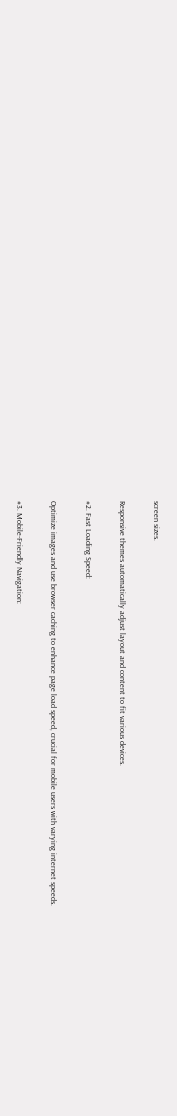screen sizes.

Responsive themes automatically adjust layout and content to fit various devices.

#2. Fast Loading Speed:

Optimize images and use browser caching to enhance page load speed, crucial for mobile users with varying internet speeds.

#3. Mobile-Friendly Navigation: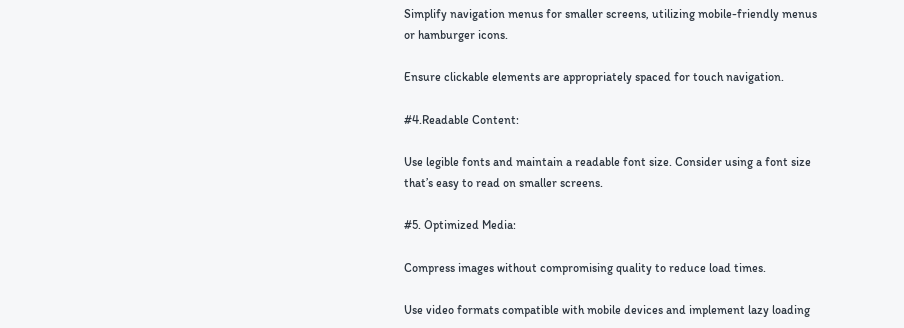Simplify navigation menus for smaller screens, utilizing mobile-friendly menus or hamburger icons.

Ensure clickable elements are appropriately spaced for touch navigation.

#4.Readable Content:

Use legible fonts and maintain a readable font size. Consider using a font size that’s easy to read on smaller screens.

#5. Optimized Media:

Compress images without compromising quality to reduce load times.

Use video formats compatible with mobile devices and implement lazy loading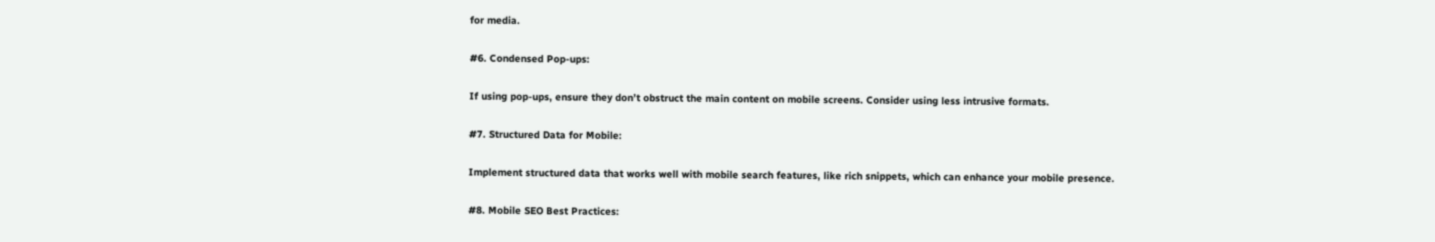for media.

#6. Condensed Pop-ups:

If using pop-ups, ensure they don’t obstruct the main content on mobile screens. Consider using less intrusive formats.

#7. Structured Data for Mobile:

Implement structured data that works well with mobile search features, like rich snippets, which can enhance your mobile presence.

#8. Mobile SEO Best Practices: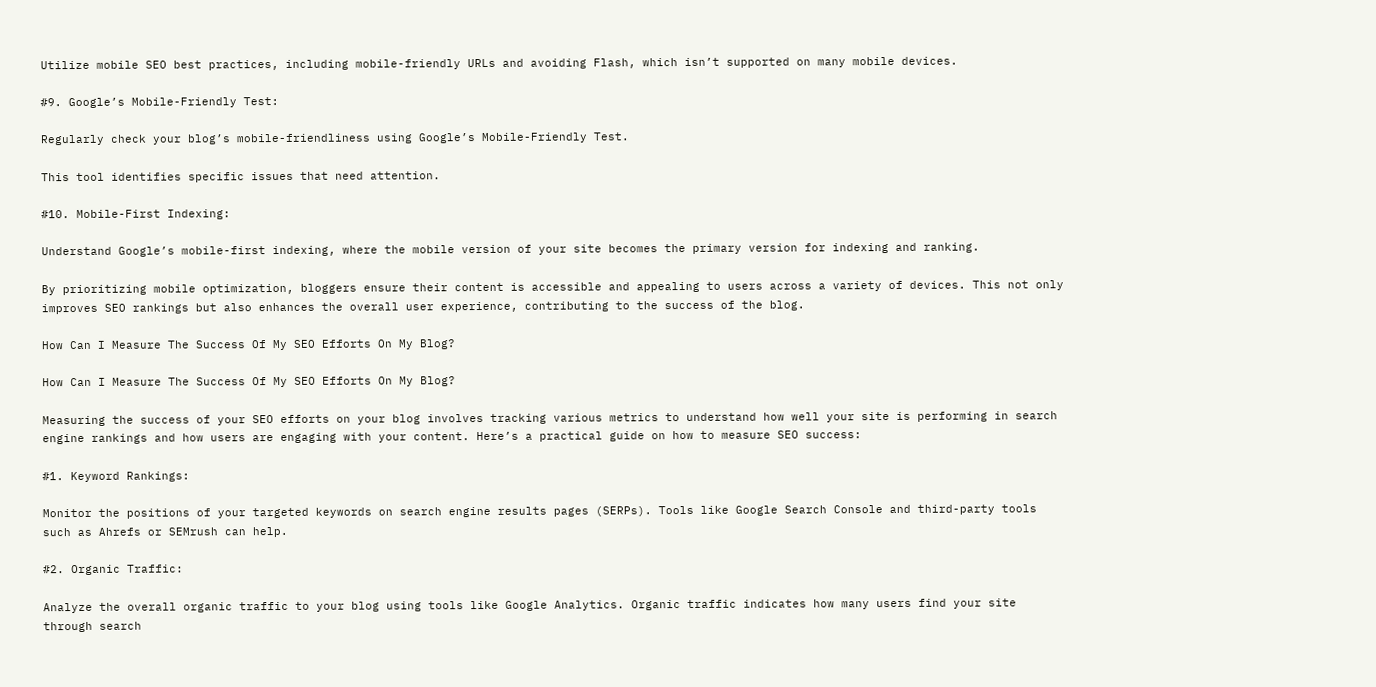Utilize mobile SEO best practices, including mobile-friendly URLs and avoiding Flash, which isn’t supported on many mobile devices.

#9. Google’s Mobile-Friendly Test:

Regularly check your blog’s mobile-friendliness using Google’s Mobile-Friendly Test.

This tool identifies specific issues that need attention.

#10. Mobile-First Indexing:

Understand Google’s mobile-first indexing, where the mobile version of your site becomes the primary version for indexing and ranking.

By prioritizing mobile optimization, bloggers ensure their content is accessible and appealing to users across a variety of devices. This not only improves SEO rankings but also enhances the overall user experience, contributing to the success of the blog.

How Can I Measure The Success Of My SEO Efforts On My Blog?

How Can I Measure The Success Of My SEO Efforts On My Blog?

Measuring the success of your SEO efforts on your blog involves tracking various metrics to understand how well your site is performing in search engine rankings and how users are engaging with your content. Here’s a practical guide on how to measure SEO success:

#1. Keyword Rankings:

Monitor the positions of your targeted keywords on search engine results pages (SERPs). Tools like Google Search Console and third-party tools such as Ahrefs or SEMrush can help.

#2. Organic Traffic:

Analyze the overall organic traffic to your blog using tools like Google Analytics. Organic traffic indicates how many users find your site through search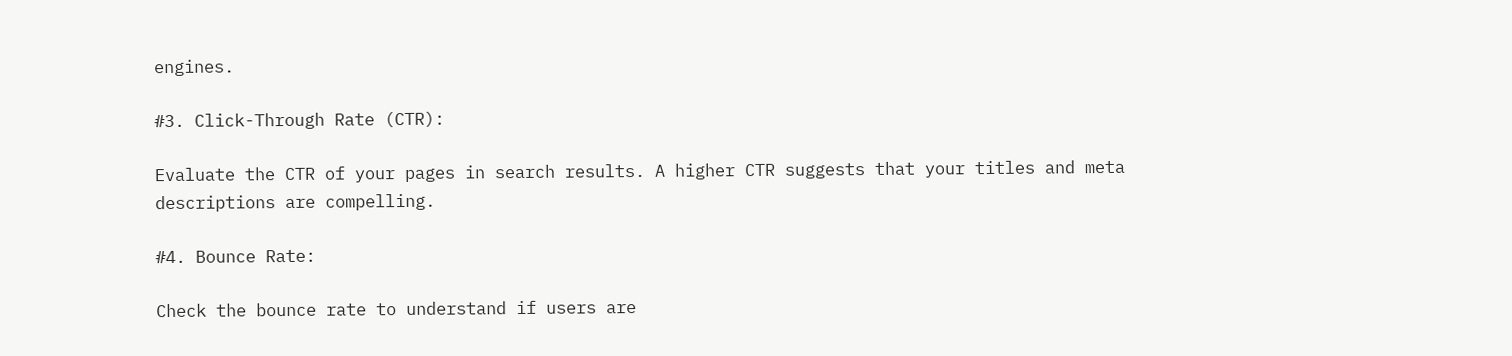engines.

#3. Click-Through Rate (CTR):

Evaluate the CTR of your pages in search results. A higher CTR suggests that your titles and meta descriptions are compelling.

#4. Bounce Rate:

Check the bounce rate to understand if users are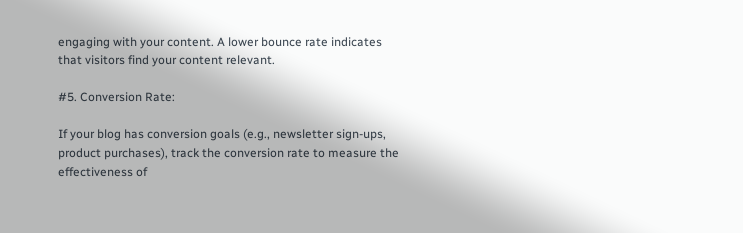engaging with your content. A lower bounce rate indicates that visitors find your content relevant.

#5. Conversion Rate:

If your blog has conversion goals (e.g., newsletter sign-ups, product purchases), track the conversion rate to measure the effectiveness of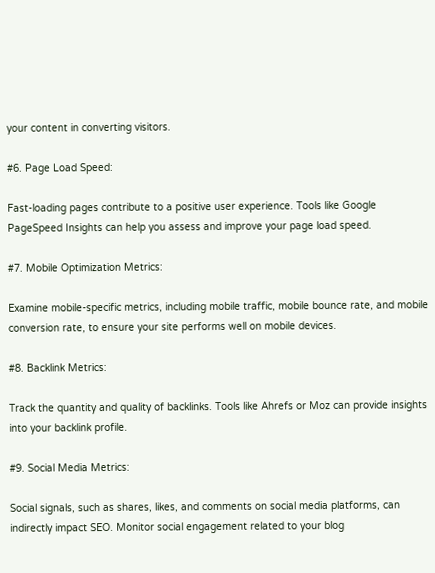your content in converting visitors.

#6. Page Load Speed:

Fast-loading pages contribute to a positive user experience. Tools like Google PageSpeed Insights can help you assess and improve your page load speed.

#7. Mobile Optimization Metrics:

Examine mobile-specific metrics, including mobile traffic, mobile bounce rate, and mobile conversion rate, to ensure your site performs well on mobile devices.

#8. Backlink Metrics:

Track the quantity and quality of backlinks. Tools like Ahrefs or Moz can provide insights into your backlink profile.

#9. Social Media Metrics:

Social signals, such as shares, likes, and comments on social media platforms, can indirectly impact SEO. Monitor social engagement related to your blog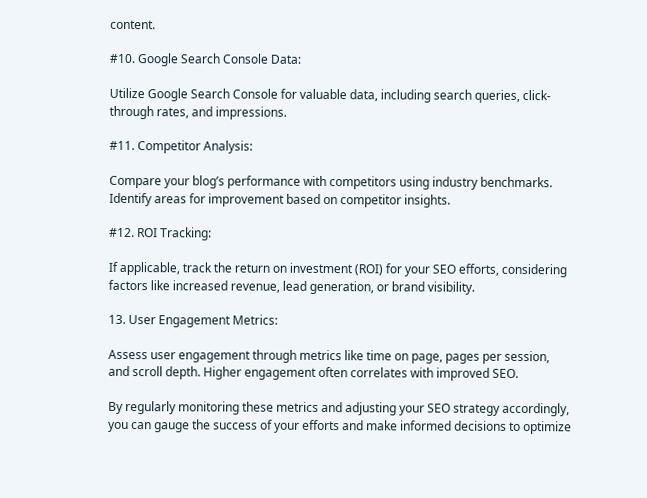content.

#10. Google Search Console Data:

Utilize Google Search Console for valuable data, including search queries, click-through rates, and impressions.

#11. Competitor Analysis:

Compare your blog’s performance with competitors using industry benchmarks. Identify areas for improvement based on competitor insights.

#12. ROI Tracking:

If applicable, track the return on investment (ROI) for your SEO efforts, considering factors like increased revenue, lead generation, or brand visibility.

13. User Engagement Metrics:

Assess user engagement through metrics like time on page, pages per session, and scroll depth. Higher engagement often correlates with improved SEO.

By regularly monitoring these metrics and adjusting your SEO strategy accordingly, you can gauge the success of your efforts and make informed decisions to optimize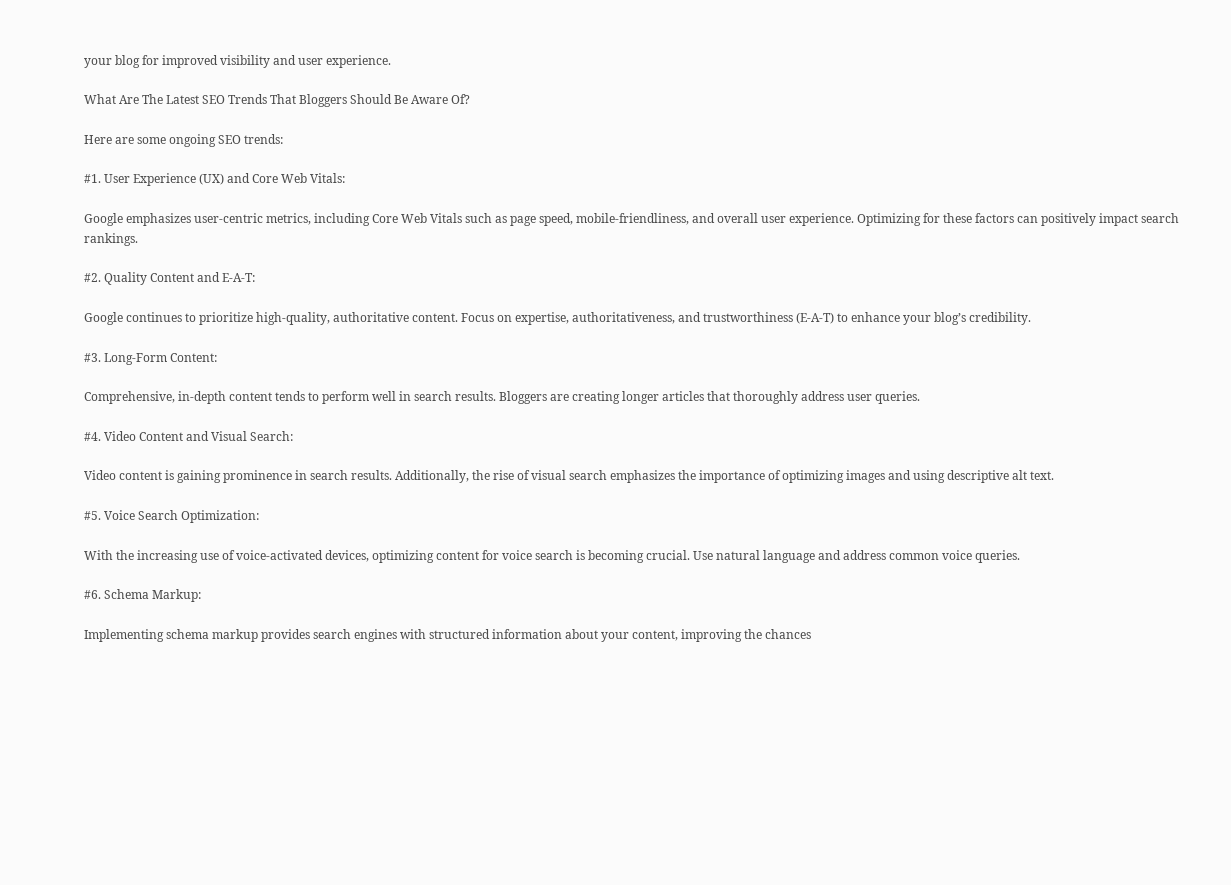your blog for improved visibility and user experience.

What Are The Latest SEO Trends That Bloggers Should Be Aware Of?

Here are some ongoing SEO trends:

#1. User Experience (UX) and Core Web Vitals:

Google emphasizes user-centric metrics, including Core Web Vitals such as page speed, mobile-friendliness, and overall user experience. Optimizing for these factors can positively impact search rankings.

#2. Quality Content and E-A-T:

Google continues to prioritize high-quality, authoritative content. Focus on expertise, authoritativeness, and trustworthiness (E-A-T) to enhance your blog’s credibility.

#3. Long-Form Content:

Comprehensive, in-depth content tends to perform well in search results. Bloggers are creating longer articles that thoroughly address user queries.

#4. Video Content and Visual Search:

Video content is gaining prominence in search results. Additionally, the rise of visual search emphasizes the importance of optimizing images and using descriptive alt text.

#5. Voice Search Optimization:

With the increasing use of voice-activated devices, optimizing content for voice search is becoming crucial. Use natural language and address common voice queries.

#6. Schema Markup:

Implementing schema markup provides search engines with structured information about your content, improving the chances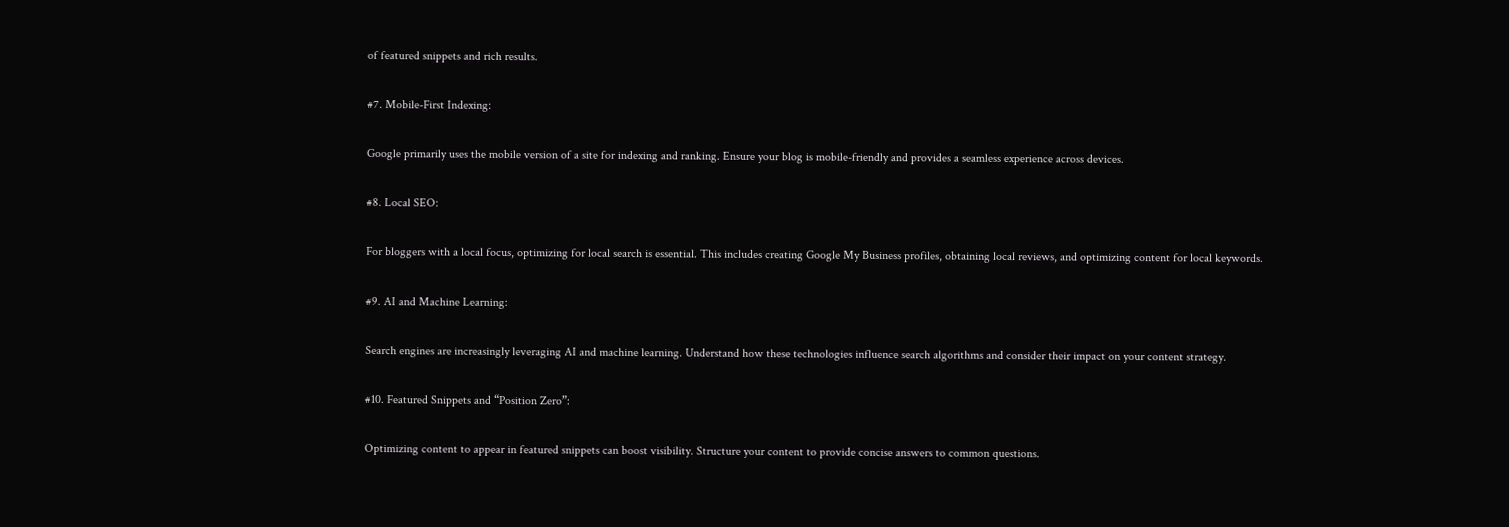of featured snippets and rich results.

#7. Mobile-First Indexing:

Google primarily uses the mobile version of a site for indexing and ranking. Ensure your blog is mobile-friendly and provides a seamless experience across devices.

#8. Local SEO:

For bloggers with a local focus, optimizing for local search is essential. This includes creating Google My Business profiles, obtaining local reviews, and optimizing content for local keywords.

#9. AI and Machine Learning:

Search engines are increasingly leveraging AI and machine learning. Understand how these technologies influence search algorithms and consider their impact on your content strategy.

#10. Featured Snippets and “Position Zero”:

Optimizing content to appear in featured snippets can boost visibility. Structure your content to provide concise answers to common questions.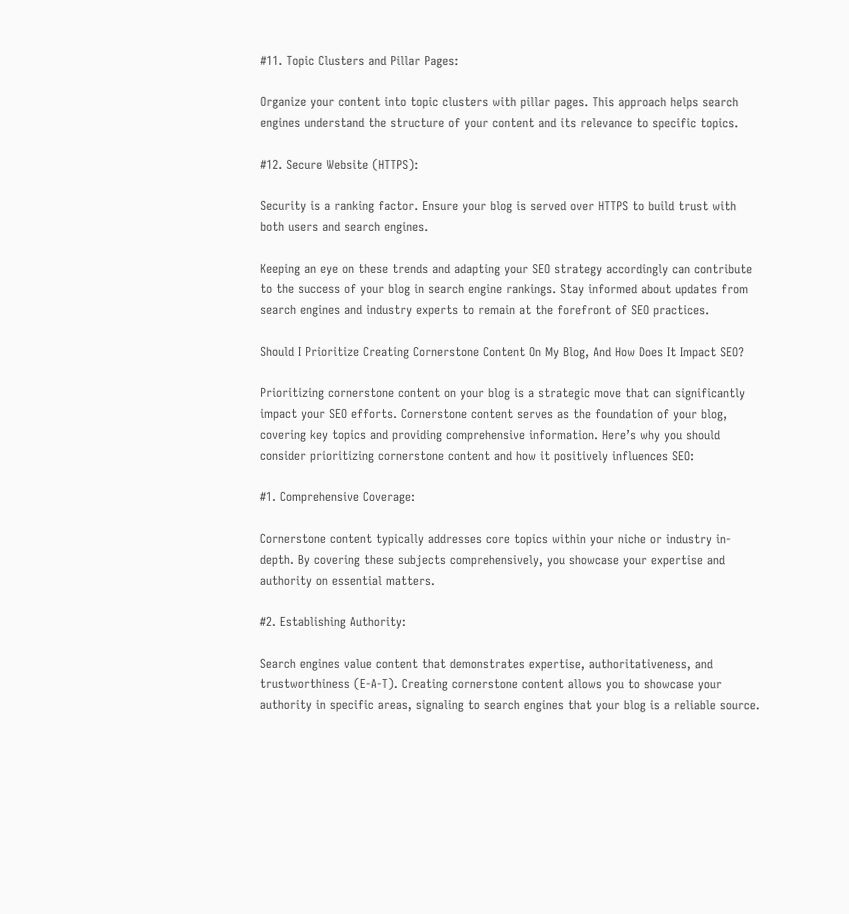#11. Topic Clusters and Pillar Pages:

Organize your content into topic clusters with pillar pages. This approach helps search engines understand the structure of your content and its relevance to specific topics.

#12. Secure Website (HTTPS):

Security is a ranking factor. Ensure your blog is served over HTTPS to build trust with both users and search engines.

Keeping an eye on these trends and adapting your SEO strategy accordingly can contribute to the success of your blog in search engine rankings. Stay informed about updates from search engines and industry experts to remain at the forefront of SEO practices.

Should I Prioritize Creating Cornerstone Content On My Blog, And How Does It Impact SEO?

Prioritizing cornerstone content on your blog is a strategic move that can significantly impact your SEO efforts. Cornerstone content serves as the foundation of your blog, covering key topics and providing comprehensive information. Here’s why you should consider prioritizing cornerstone content and how it positively influences SEO:

#1. Comprehensive Coverage:

Cornerstone content typically addresses core topics within your niche or industry in-depth. By covering these subjects comprehensively, you showcase your expertise and authority on essential matters.

#2. Establishing Authority:

Search engines value content that demonstrates expertise, authoritativeness, and trustworthiness (E-A-T). Creating cornerstone content allows you to showcase your authority in specific areas, signaling to search engines that your blog is a reliable source.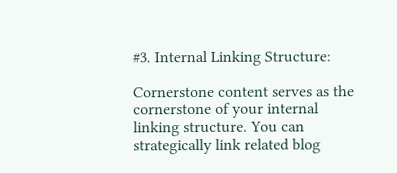#3. Internal Linking Structure:

Cornerstone content serves as the cornerstone of your internal linking structure. You can strategically link related blog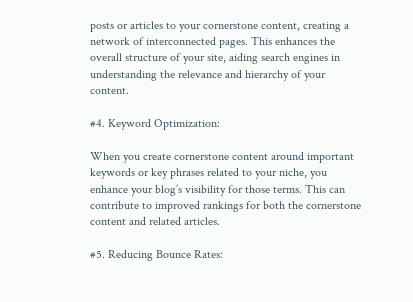posts or articles to your cornerstone content, creating a network of interconnected pages. This enhances the overall structure of your site, aiding search engines in understanding the relevance and hierarchy of your content.

#4. Keyword Optimization:

When you create cornerstone content around important keywords or key phrases related to your niche, you enhance your blog’s visibility for those terms. This can contribute to improved rankings for both the cornerstone content and related articles.

#5. Reducing Bounce Rates: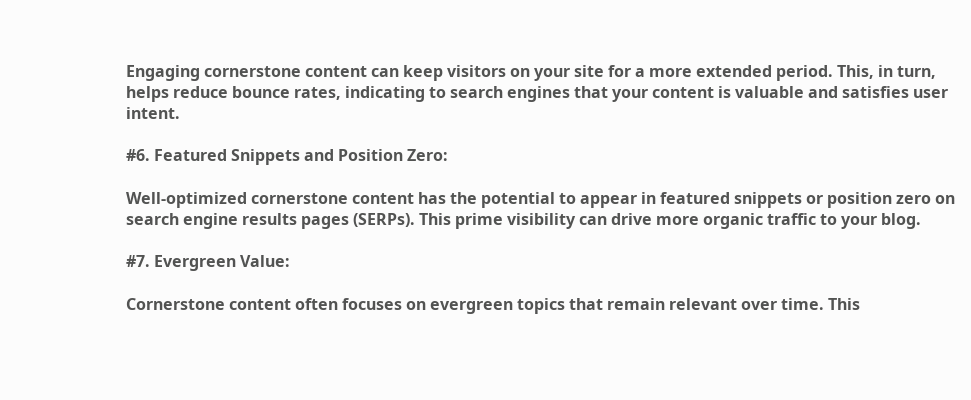Engaging cornerstone content can keep visitors on your site for a more extended period. This, in turn, helps reduce bounce rates, indicating to search engines that your content is valuable and satisfies user intent.

#6. Featured Snippets and Position Zero:

Well-optimized cornerstone content has the potential to appear in featured snippets or position zero on search engine results pages (SERPs). This prime visibility can drive more organic traffic to your blog.

#7. Evergreen Value:

Cornerstone content often focuses on evergreen topics that remain relevant over time. This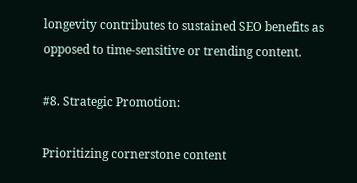longevity contributes to sustained SEO benefits as opposed to time-sensitive or trending content.

#8. Strategic Promotion:

Prioritizing cornerstone content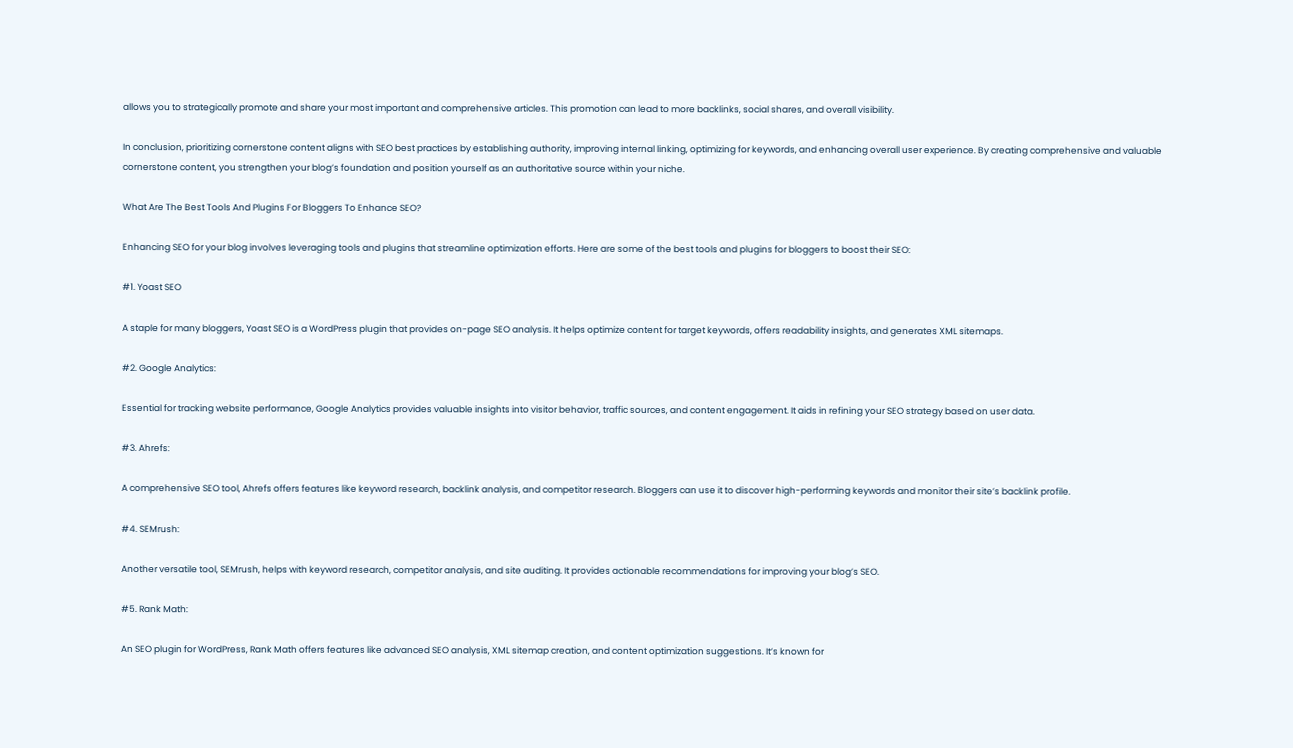allows you to strategically promote and share your most important and comprehensive articles. This promotion can lead to more backlinks, social shares, and overall visibility.

In conclusion, prioritizing cornerstone content aligns with SEO best practices by establishing authority, improving internal linking, optimizing for keywords, and enhancing overall user experience. By creating comprehensive and valuable cornerstone content, you strengthen your blog’s foundation and position yourself as an authoritative source within your niche.

What Are The Best Tools And Plugins For Bloggers To Enhance SEO?

Enhancing SEO for your blog involves leveraging tools and plugins that streamline optimization efforts. Here are some of the best tools and plugins for bloggers to boost their SEO:

#1. Yoast SEO

A staple for many bloggers, Yoast SEO is a WordPress plugin that provides on-page SEO analysis. It helps optimize content for target keywords, offers readability insights, and generates XML sitemaps.

#2. Google Analytics:

Essential for tracking website performance, Google Analytics provides valuable insights into visitor behavior, traffic sources, and content engagement. It aids in refining your SEO strategy based on user data.

#3. Ahrefs:

A comprehensive SEO tool, Ahrefs offers features like keyword research, backlink analysis, and competitor research. Bloggers can use it to discover high-performing keywords and monitor their site’s backlink profile.

#4. SEMrush:

Another versatile tool, SEMrush, helps with keyword research, competitor analysis, and site auditing. It provides actionable recommendations for improving your blog’s SEO.

#5. Rank Math:

An SEO plugin for WordPress, Rank Math offers features like advanced SEO analysis, XML sitemap creation, and content optimization suggestions. It’s known for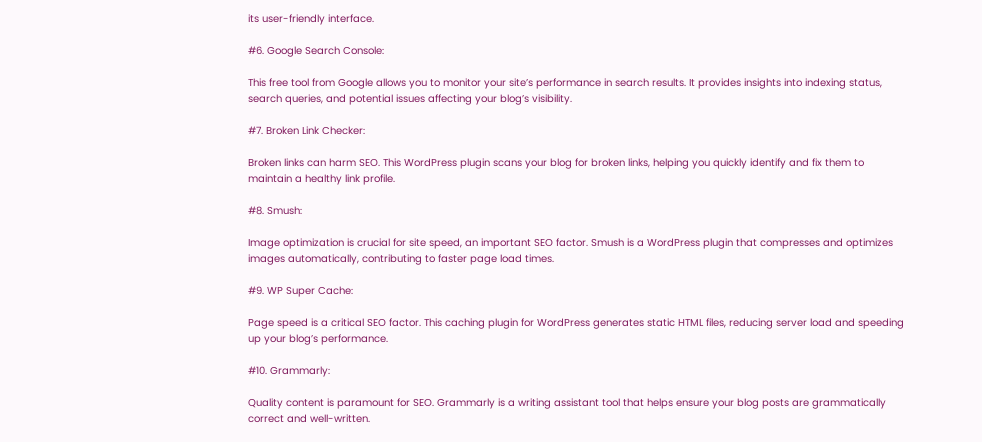its user-friendly interface.

#6. Google Search Console:

This free tool from Google allows you to monitor your site’s performance in search results. It provides insights into indexing status, search queries, and potential issues affecting your blog’s visibility.

#7. Broken Link Checker:

Broken links can harm SEO. This WordPress plugin scans your blog for broken links, helping you quickly identify and fix them to maintain a healthy link profile.

#8. Smush:

Image optimization is crucial for site speed, an important SEO factor. Smush is a WordPress plugin that compresses and optimizes images automatically, contributing to faster page load times.

#9. WP Super Cache:

Page speed is a critical SEO factor. This caching plugin for WordPress generates static HTML files, reducing server load and speeding up your blog’s performance.

#10. Grammarly:

Quality content is paramount for SEO. Grammarly is a writing assistant tool that helps ensure your blog posts are grammatically correct and well-written.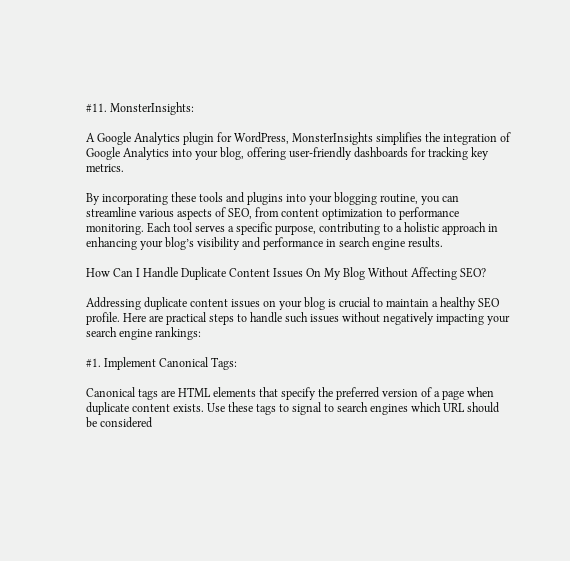#11. MonsterInsights:

A Google Analytics plugin for WordPress, MonsterInsights simplifies the integration of Google Analytics into your blog, offering user-friendly dashboards for tracking key metrics.

By incorporating these tools and plugins into your blogging routine, you can streamline various aspects of SEO, from content optimization to performance monitoring. Each tool serves a specific purpose, contributing to a holistic approach in enhancing your blog’s visibility and performance in search engine results.

How Can I Handle Duplicate Content Issues On My Blog Without Affecting SEO?

Addressing duplicate content issues on your blog is crucial to maintain a healthy SEO profile. Here are practical steps to handle such issues without negatively impacting your search engine rankings:

#1. Implement Canonical Tags:

Canonical tags are HTML elements that specify the preferred version of a page when duplicate content exists. Use these tags to signal to search engines which URL should be considered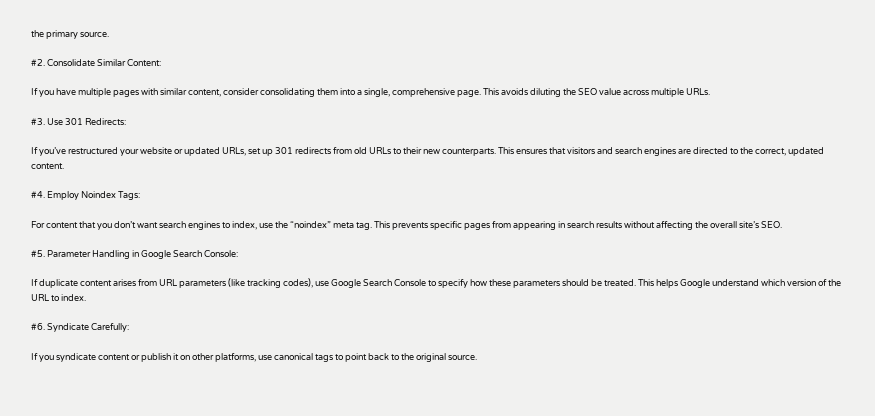the primary source.

#2. Consolidate Similar Content:

If you have multiple pages with similar content, consider consolidating them into a single, comprehensive page. This avoids diluting the SEO value across multiple URLs.

#3. Use 301 Redirects:

If you’ve restructured your website or updated URLs, set up 301 redirects from old URLs to their new counterparts. This ensures that visitors and search engines are directed to the correct, updated content.

#4. Employ Noindex Tags:

For content that you don’t want search engines to index, use the “noindex” meta tag. This prevents specific pages from appearing in search results without affecting the overall site’s SEO.

#5. Parameter Handling in Google Search Console:

If duplicate content arises from URL parameters (like tracking codes), use Google Search Console to specify how these parameters should be treated. This helps Google understand which version of the URL to index.

#6. Syndicate Carefully:

If you syndicate content or publish it on other platforms, use canonical tags to point back to the original source.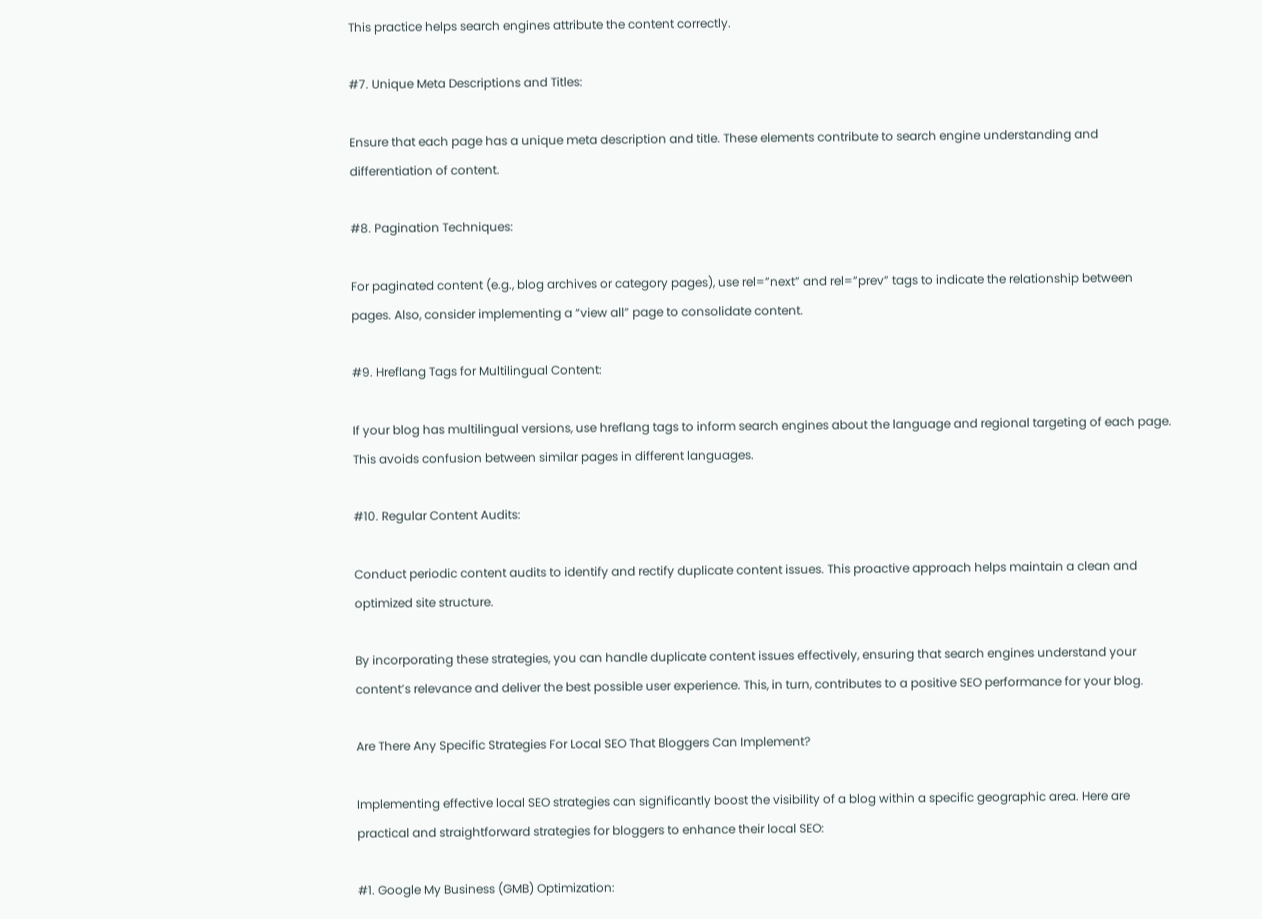This practice helps search engines attribute the content correctly.

#7. Unique Meta Descriptions and Titles:

Ensure that each page has a unique meta description and title. These elements contribute to search engine understanding and differentiation of content.

#8. Pagination Techniques:

For paginated content (e.g., blog archives or category pages), use rel=”next” and rel=”prev” tags to indicate the relationship between pages. Also, consider implementing a “view all” page to consolidate content.

#9. Hreflang Tags for Multilingual Content:

If your blog has multilingual versions, use hreflang tags to inform search engines about the language and regional targeting of each page. This avoids confusion between similar pages in different languages.

#10. Regular Content Audits:

Conduct periodic content audits to identify and rectify duplicate content issues. This proactive approach helps maintain a clean and optimized site structure.

By incorporating these strategies, you can handle duplicate content issues effectively, ensuring that search engines understand your content’s relevance and deliver the best possible user experience. This, in turn, contributes to a positive SEO performance for your blog.

Are There Any Specific Strategies For Local SEO That Bloggers Can Implement?

Implementing effective local SEO strategies can significantly boost the visibility of a blog within a specific geographic area. Here are practical and straightforward strategies for bloggers to enhance their local SEO:

#1. Google My Business (GMB) Optimization: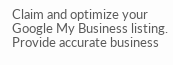Claim and optimize your Google My Business listing. Provide accurate business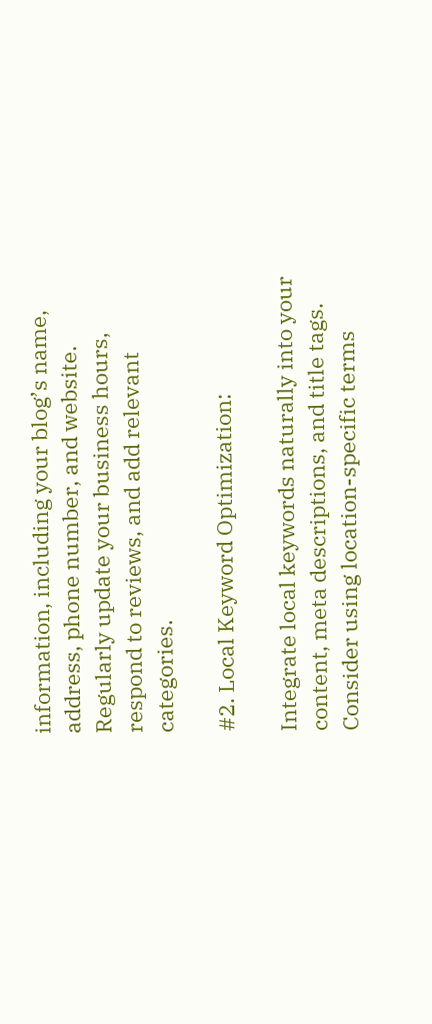information, including your blog’s name, address, phone number, and website. Regularly update your business hours, respond to reviews, and add relevant categories.

#2. Local Keyword Optimization:

Integrate local keywords naturally into your content, meta descriptions, and title tags. Consider using location-specific terms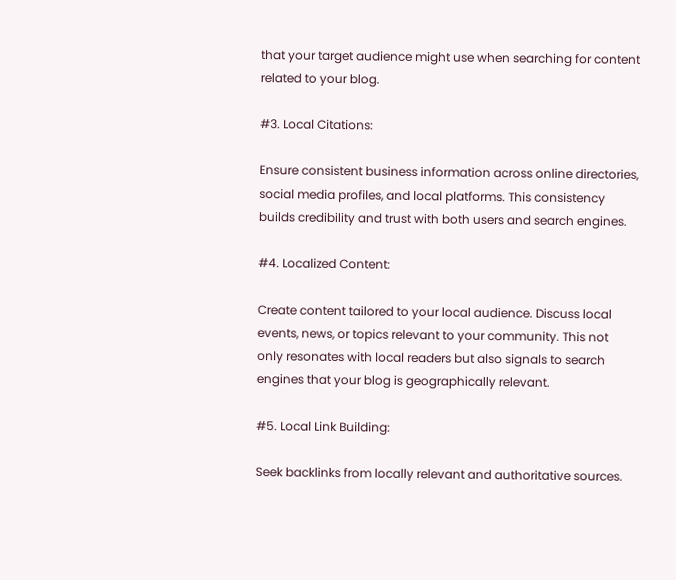that your target audience might use when searching for content related to your blog.

#3. Local Citations:

Ensure consistent business information across online directories, social media profiles, and local platforms. This consistency builds credibility and trust with both users and search engines.

#4. Localized Content:

Create content tailored to your local audience. Discuss local events, news, or topics relevant to your community. This not only resonates with local readers but also signals to search engines that your blog is geographically relevant.

#5. Local Link Building:

Seek backlinks from locally relevant and authoritative sources.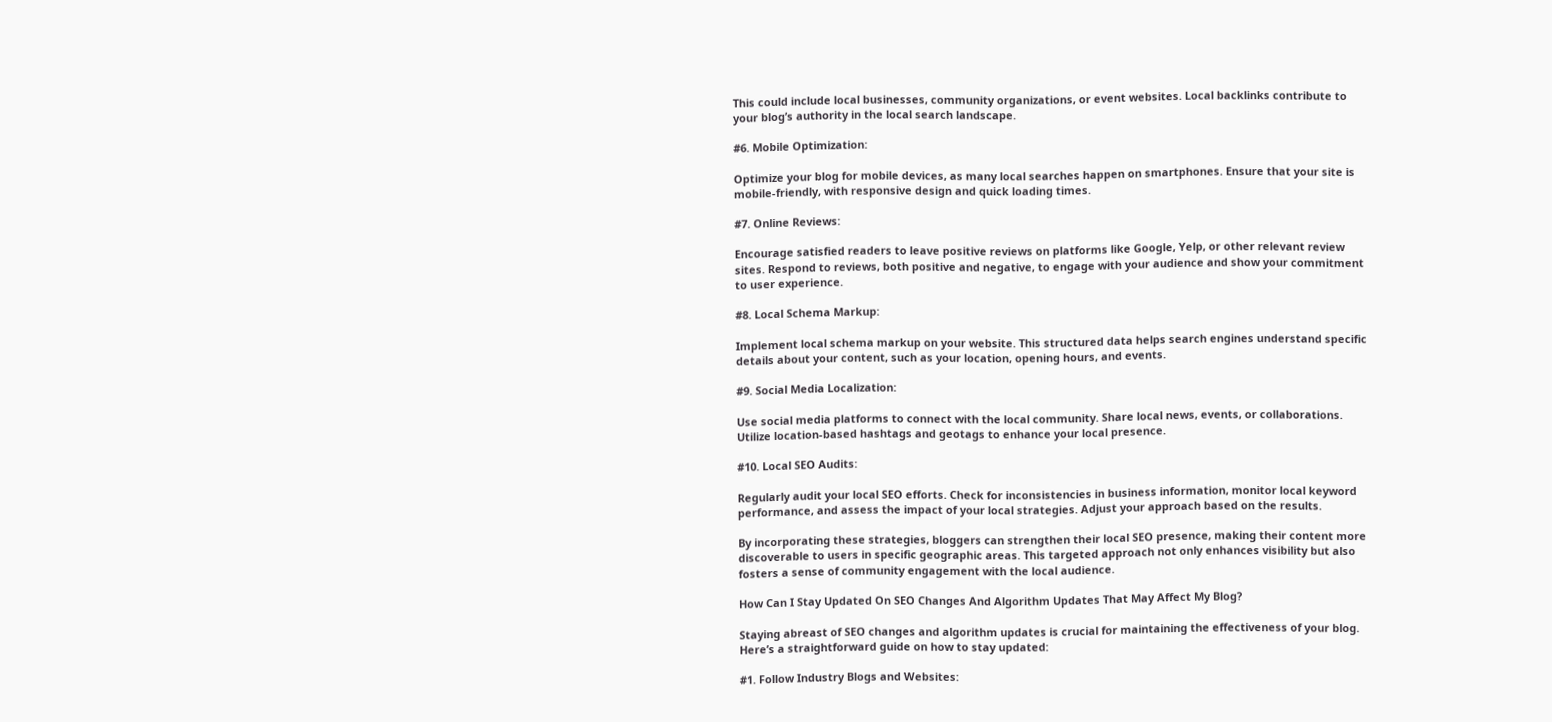This could include local businesses, community organizations, or event websites. Local backlinks contribute to your blog’s authority in the local search landscape.

#6. Mobile Optimization:

Optimize your blog for mobile devices, as many local searches happen on smartphones. Ensure that your site is mobile-friendly, with responsive design and quick loading times.

#7. Online Reviews:

Encourage satisfied readers to leave positive reviews on platforms like Google, Yelp, or other relevant review sites. Respond to reviews, both positive and negative, to engage with your audience and show your commitment to user experience.

#8. Local Schema Markup:

Implement local schema markup on your website. This structured data helps search engines understand specific details about your content, such as your location, opening hours, and events.

#9. Social Media Localization:

Use social media platforms to connect with the local community. Share local news, events, or collaborations. Utilize location-based hashtags and geotags to enhance your local presence.

#10. Local SEO Audits:

Regularly audit your local SEO efforts. Check for inconsistencies in business information, monitor local keyword performance, and assess the impact of your local strategies. Adjust your approach based on the results.

By incorporating these strategies, bloggers can strengthen their local SEO presence, making their content more discoverable to users in specific geographic areas. This targeted approach not only enhances visibility but also fosters a sense of community engagement with the local audience.

How Can I Stay Updated On SEO Changes And Algorithm Updates That May Affect My Blog?

Staying abreast of SEO changes and algorithm updates is crucial for maintaining the effectiveness of your blog. Here’s a straightforward guide on how to stay updated:

#1. Follow Industry Blogs and Websites: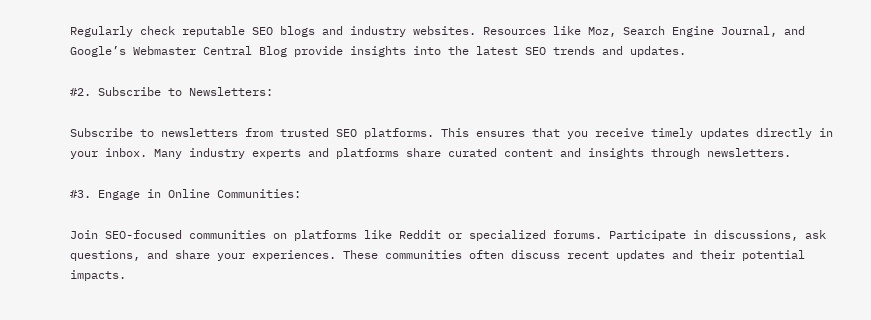Regularly check reputable SEO blogs and industry websites. Resources like Moz, Search Engine Journal, and Google’s Webmaster Central Blog provide insights into the latest SEO trends and updates.

#2. Subscribe to Newsletters:

Subscribe to newsletters from trusted SEO platforms. This ensures that you receive timely updates directly in your inbox. Many industry experts and platforms share curated content and insights through newsletters.

#3. Engage in Online Communities:

Join SEO-focused communities on platforms like Reddit or specialized forums. Participate in discussions, ask questions, and share your experiences. These communities often discuss recent updates and their potential impacts.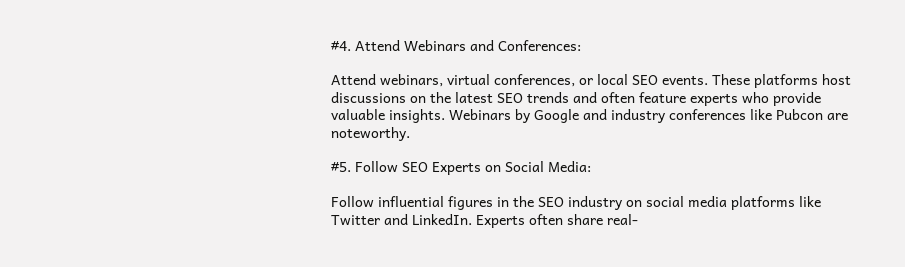#4. Attend Webinars and Conferences:

Attend webinars, virtual conferences, or local SEO events. These platforms host discussions on the latest SEO trends and often feature experts who provide valuable insights. Webinars by Google and industry conferences like Pubcon are noteworthy.

#5. Follow SEO Experts on Social Media:

Follow influential figures in the SEO industry on social media platforms like Twitter and LinkedIn. Experts often share real-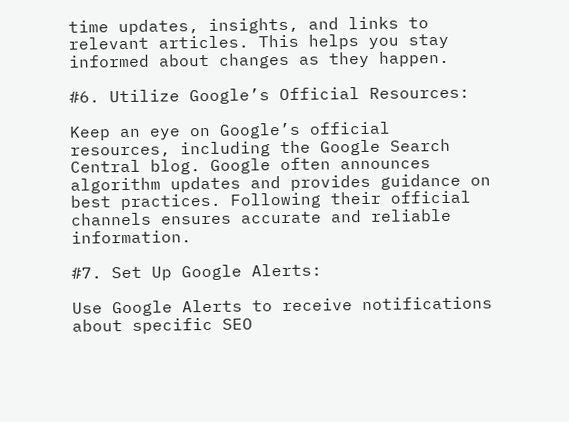time updates, insights, and links to relevant articles. This helps you stay informed about changes as they happen.

#6. Utilize Google’s Official Resources:

Keep an eye on Google’s official resources, including the Google Search Central blog. Google often announces algorithm updates and provides guidance on best practices. Following their official channels ensures accurate and reliable information.

#7. Set Up Google Alerts:

Use Google Alerts to receive notifications about specific SEO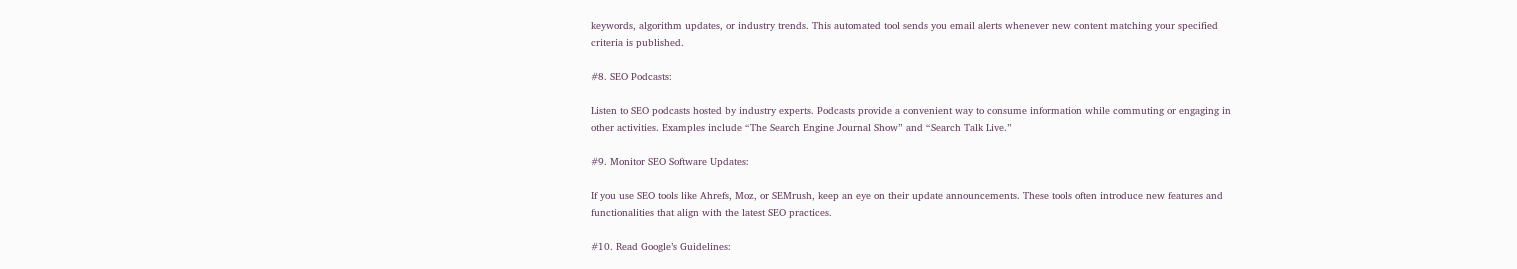keywords, algorithm updates, or industry trends. This automated tool sends you email alerts whenever new content matching your specified criteria is published.

#8. SEO Podcasts:

Listen to SEO podcasts hosted by industry experts. Podcasts provide a convenient way to consume information while commuting or engaging in other activities. Examples include “The Search Engine Journal Show” and “Search Talk Live.”

#9. Monitor SEO Software Updates:

If you use SEO tools like Ahrefs, Moz, or SEMrush, keep an eye on their update announcements. These tools often introduce new features and functionalities that align with the latest SEO practices.

#10. Read Google’s Guidelines: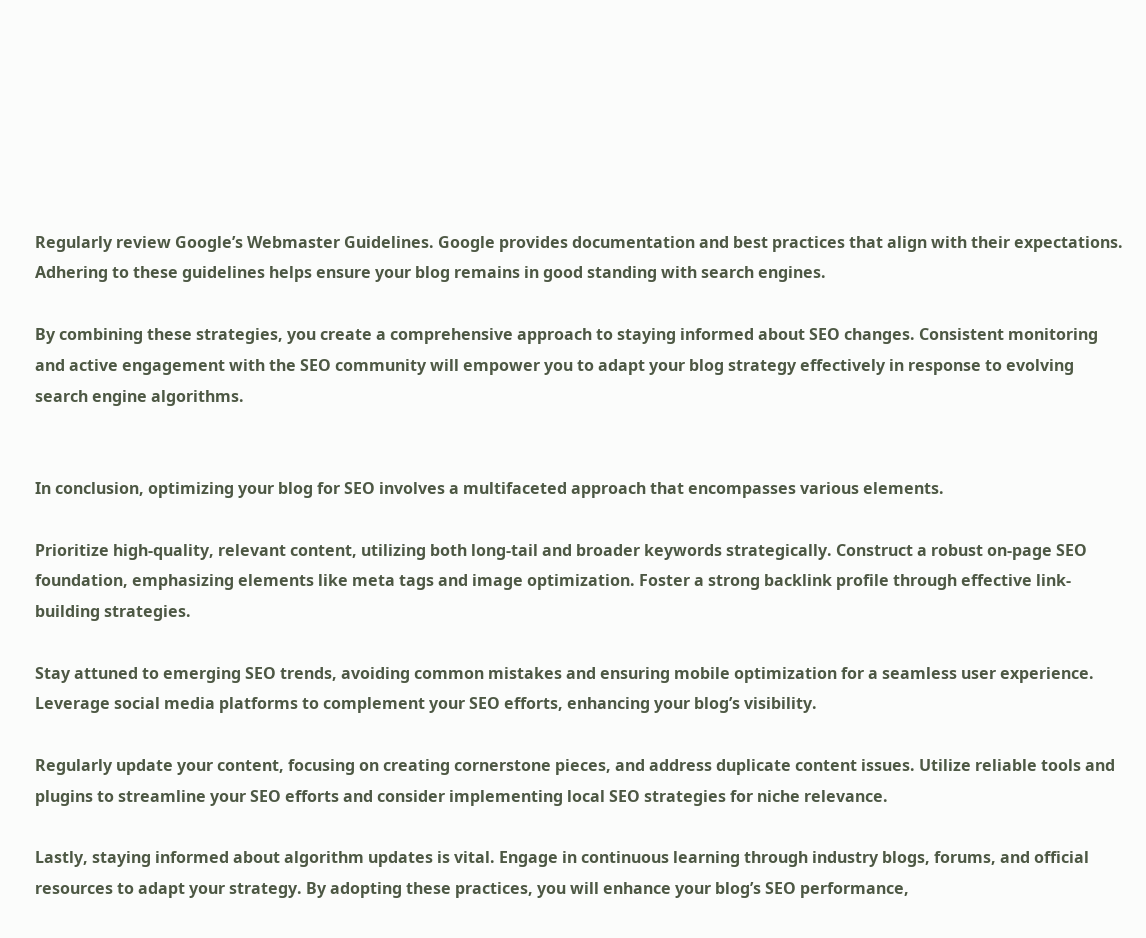Regularly review Google’s Webmaster Guidelines. Google provides documentation and best practices that align with their expectations. Adhering to these guidelines helps ensure your blog remains in good standing with search engines.

By combining these strategies, you create a comprehensive approach to staying informed about SEO changes. Consistent monitoring and active engagement with the SEO community will empower you to adapt your blog strategy effectively in response to evolving search engine algorithms.


In conclusion, optimizing your blog for SEO involves a multifaceted approach that encompasses various elements.

Prioritize high-quality, relevant content, utilizing both long-tail and broader keywords strategically. Construct a robust on-page SEO foundation, emphasizing elements like meta tags and image optimization. Foster a strong backlink profile through effective link-building strategies.

Stay attuned to emerging SEO trends, avoiding common mistakes and ensuring mobile optimization for a seamless user experience. Leverage social media platforms to complement your SEO efforts, enhancing your blog’s visibility.

Regularly update your content, focusing on creating cornerstone pieces, and address duplicate content issues. Utilize reliable tools and plugins to streamline your SEO efforts and consider implementing local SEO strategies for niche relevance.

Lastly, staying informed about algorithm updates is vital. Engage in continuous learning through industry blogs, forums, and official resources to adapt your strategy. By adopting these practices, you will enhance your blog’s SEO performance,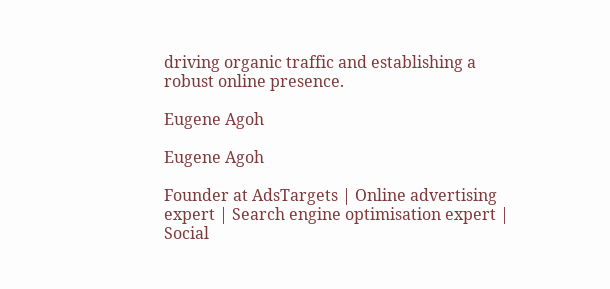driving organic traffic and establishing a robust online presence.

Eugene Agoh

Eugene Agoh

Founder at AdsTargets | Online advertising expert | Search engine optimisation expert | Social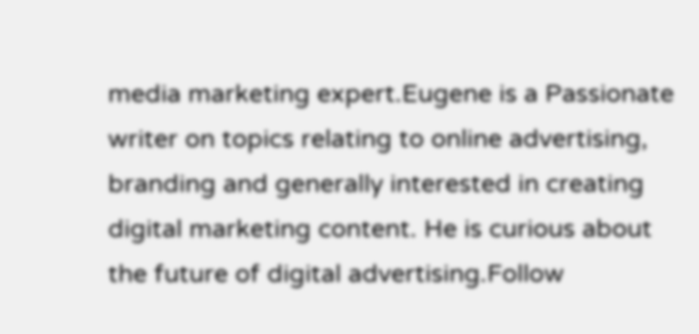media marketing expert.Eugene is a Passionate writer on topics relating to online advertising, branding and generally interested in creating digital marketing content. He is curious about the future of digital advertising.Follow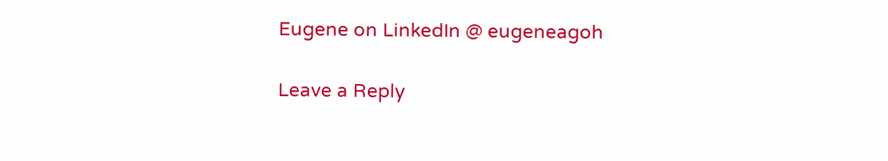Eugene on LinkedIn @ eugeneagoh

Leave a Reply